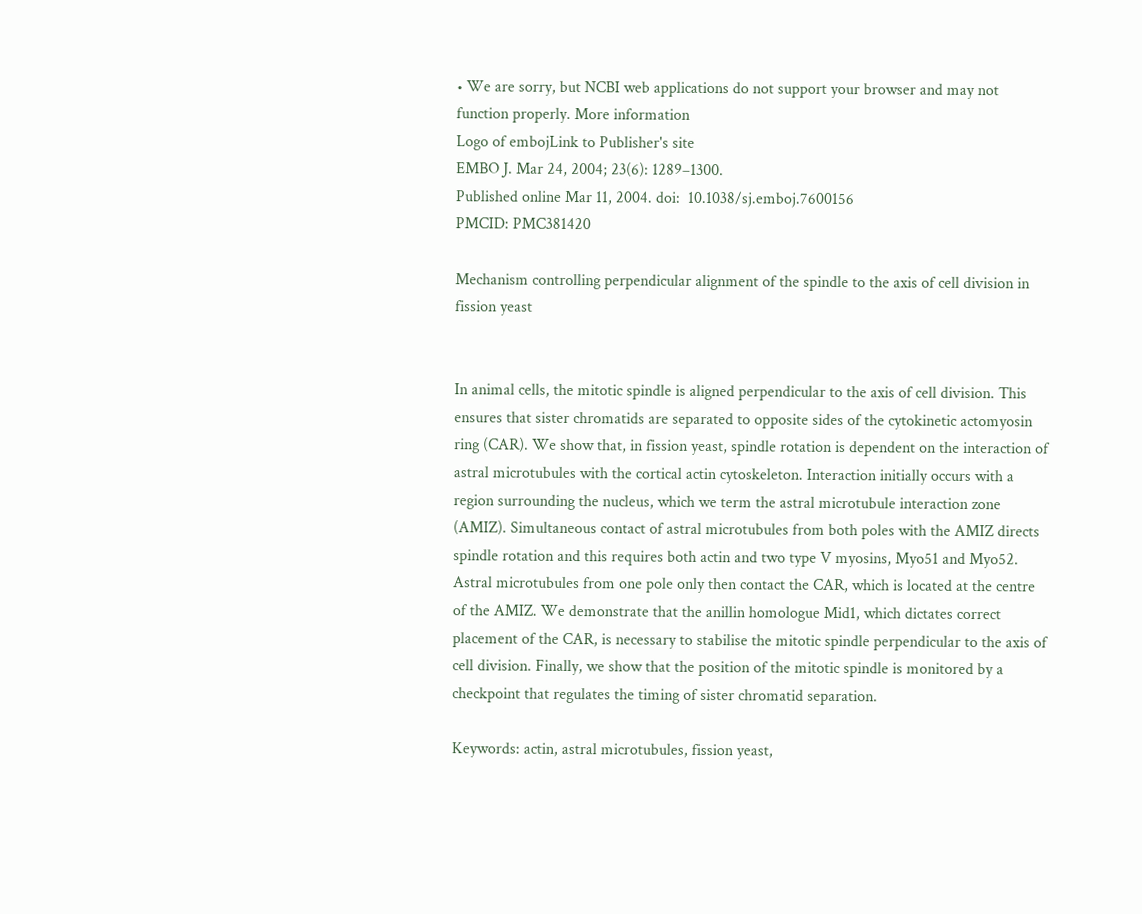• We are sorry, but NCBI web applications do not support your browser and may not function properly. More information
Logo of embojLink to Publisher's site
EMBO J. Mar 24, 2004; 23(6): 1289–1300.
Published online Mar 11, 2004. doi:  10.1038/sj.emboj.7600156
PMCID: PMC381420

Mechanism controlling perpendicular alignment of the spindle to the axis of cell division in fission yeast


In animal cells, the mitotic spindle is aligned perpendicular to the axis of cell division. This ensures that sister chromatids are separated to opposite sides of the cytokinetic actomyosin ring (CAR). We show that, in fission yeast, spindle rotation is dependent on the interaction of astral microtubules with the cortical actin cytoskeleton. Interaction initially occurs with a region surrounding the nucleus, which we term the astral microtubule interaction zone (AMIZ). Simultaneous contact of astral microtubules from both poles with the AMIZ directs spindle rotation and this requires both actin and two type V myosins, Myo51 and Myo52. Astral microtubules from one pole only then contact the CAR, which is located at the centre of the AMIZ. We demonstrate that the anillin homologue Mid1, which dictates correct placement of the CAR, is necessary to stabilise the mitotic spindle perpendicular to the axis of cell division. Finally, we show that the position of the mitotic spindle is monitored by a checkpoint that regulates the timing of sister chromatid separation.

Keywords: actin, astral microtubules, fission yeast,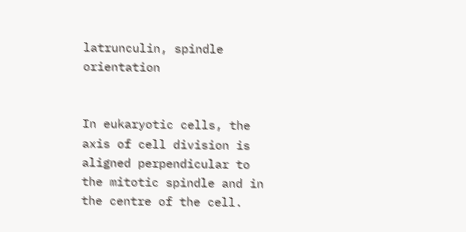latrunculin, spindle orientation


In eukaryotic cells, the axis of cell division is aligned perpendicular to the mitotic spindle and in the centre of the cell.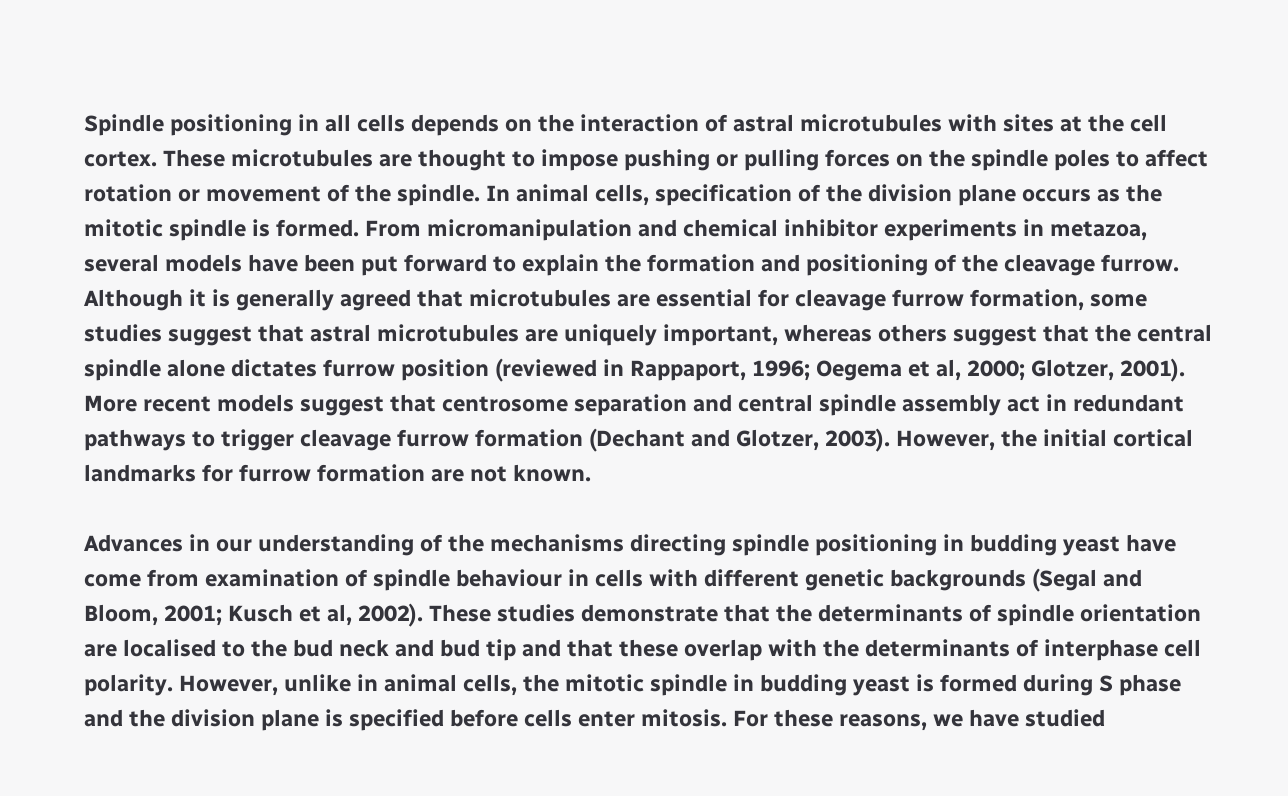Spindle positioning in all cells depends on the interaction of astral microtubules with sites at the cell cortex. These microtubules are thought to impose pushing or pulling forces on the spindle poles to affect rotation or movement of the spindle. In animal cells, specification of the division plane occurs as the mitotic spindle is formed. From micromanipulation and chemical inhibitor experiments in metazoa, several models have been put forward to explain the formation and positioning of the cleavage furrow. Although it is generally agreed that microtubules are essential for cleavage furrow formation, some studies suggest that astral microtubules are uniquely important, whereas others suggest that the central spindle alone dictates furrow position (reviewed in Rappaport, 1996; Oegema et al, 2000; Glotzer, 2001). More recent models suggest that centrosome separation and central spindle assembly act in redundant pathways to trigger cleavage furrow formation (Dechant and Glotzer, 2003). However, the initial cortical landmarks for furrow formation are not known.

Advances in our understanding of the mechanisms directing spindle positioning in budding yeast have come from examination of spindle behaviour in cells with different genetic backgrounds (Segal and Bloom, 2001; Kusch et al, 2002). These studies demonstrate that the determinants of spindle orientation are localised to the bud neck and bud tip and that these overlap with the determinants of interphase cell polarity. However, unlike in animal cells, the mitotic spindle in budding yeast is formed during S phase and the division plane is specified before cells enter mitosis. For these reasons, we have studied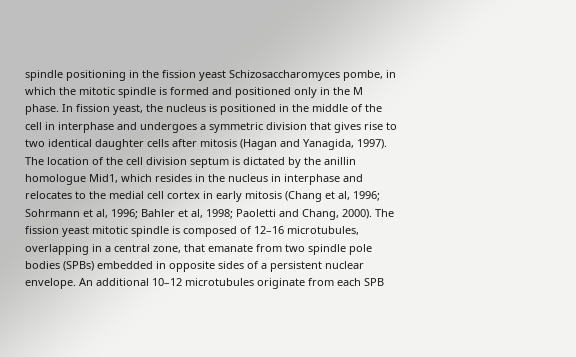spindle positioning in the fission yeast Schizosaccharomyces pombe, in which the mitotic spindle is formed and positioned only in the M phase. In fission yeast, the nucleus is positioned in the middle of the cell in interphase and undergoes a symmetric division that gives rise to two identical daughter cells after mitosis (Hagan and Yanagida, 1997). The location of the cell division septum is dictated by the anillin homologue Mid1, which resides in the nucleus in interphase and relocates to the medial cell cortex in early mitosis (Chang et al, 1996; Sohrmann et al, 1996; Bahler et al, 1998; Paoletti and Chang, 2000). The fission yeast mitotic spindle is composed of 12–16 microtubules, overlapping in a central zone, that emanate from two spindle pole bodies (SPBs) embedded in opposite sides of a persistent nuclear envelope. An additional 10–12 microtubules originate from each SPB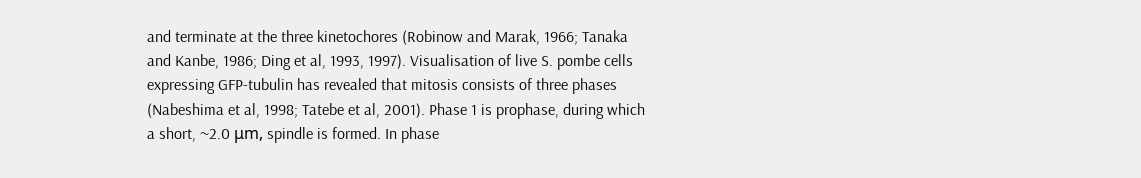and terminate at the three kinetochores (Robinow and Marak, 1966; Tanaka and Kanbe, 1986; Ding et al, 1993, 1997). Visualisation of live S. pombe cells expressing GFP-tubulin has revealed that mitosis consists of three phases (Nabeshima et al, 1998; Tatebe et al, 2001). Phase 1 is prophase, during which a short, ~2.0 μm, spindle is formed. In phase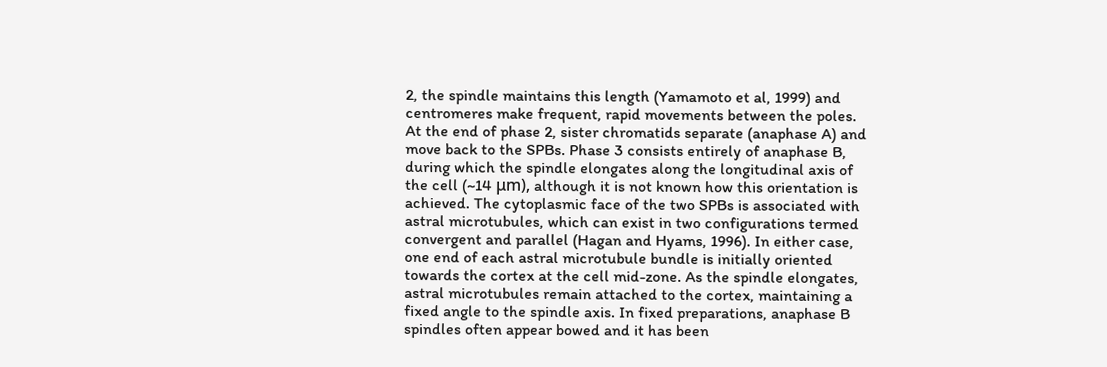2, the spindle maintains this length (Yamamoto et al, 1999) and centromeres make frequent, rapid movements between the poles. At the end of phase 2, sister chromatids separate (anaphase A) and move back to the SPBs. Phase 3 consists entirely of anaphase B, during which the spindle elongates along the longitudinal axis of the cell (~14 μm), although it is not known how this orientation is achieved. The cytoplasmic face of the two SPBs is associated with astral microtubules, which can exist in two configurations termed convergent and parallel (Hagan and Hyams, 1996). In either case, one end of each astral microtubule bundle is initially oriented towards the cortex at the cell mid-zone. As the spindle elongates, astral microtubules remain attached to the cortex, maintaining a fixed angle to the spindle axis. In fixed preparations, anaphase B spindles often appear bowed and it has been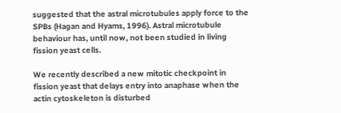suggested that the astral microtubules apply force to the SPBs (Hagan and Hyams, 1996). Astral microtubule behaviour has, until now, not been studied in living fission yeast cells.

We recently described a new mitotic checkpoint in fission yeast that delays entry into anaphase when the actin cytoskeleton is disturbed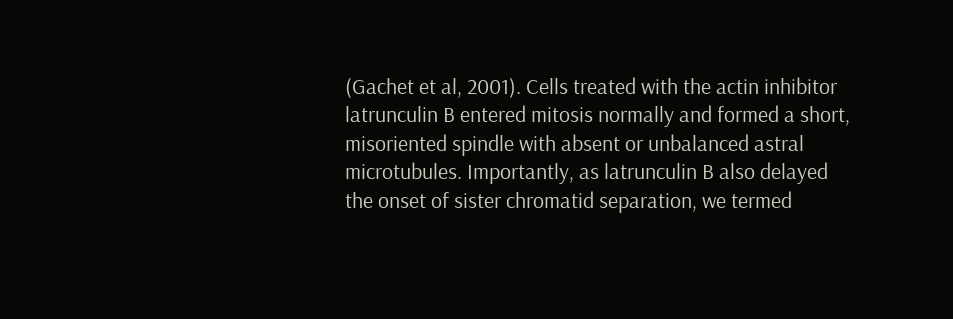(Gachet et al, 2001). Cells treated with the actin inhibitor latrunculin B entered mitosis normally and formed a short, misoriented spindle with absent or unbalanced astral microtubules. Importantly, as latrunculin B also delayed the onset of sister chromatid separation, we termed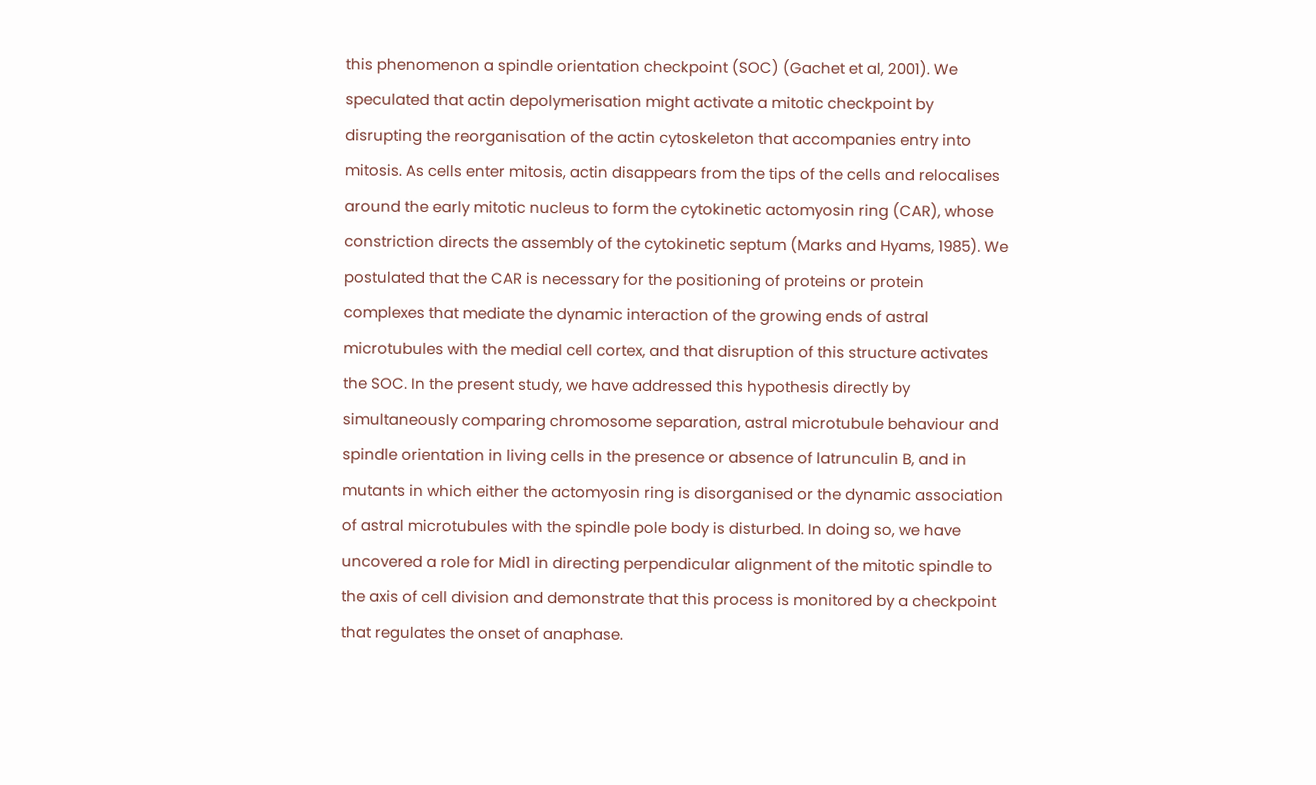this phenomenon a spindle orientation checkpoint (SOC) (Gachet et al, 2001). We speculated that actin depolymerisation might activate a mitotic checkpoint by disrupting the reorganisation of the actin cytoskeleton that accompanies entry into mitosis. As cells enter mitosis, actin disappears from the tips of the cells and relocalises around the early mitotic nucleus to form the cytokinetic actomyosin ring (CAR), whose constriction directs the assembly of the cytokinetic septum (Marks and Hyams, 1985). We postulated that the CAR is necessary for the positioning of proteins or protein complexes that mediate the dynamic interaction of the growing ends of astral microtubules with the medial cell cortex, and that disruption of this structure activates the SOC. In the present study, we have addressed this hypothesis directly by simultaneously comparing chromosome separation, astral microtubule behaviour and spindle orientation in living cells in the presence or absence of latrunculin B, and in mutants in which either the actomyosin ring is disorganised or the dynamic association of astral microtubules with the spindle pole body is disturbed. In doing so, we have uncovered a role for Mid1 in directing perpendicular alignment of the mitotic spindle to the axis of cell division and demonstrate that this process is monitored by a checkpoint that regulates the onset of anaphase.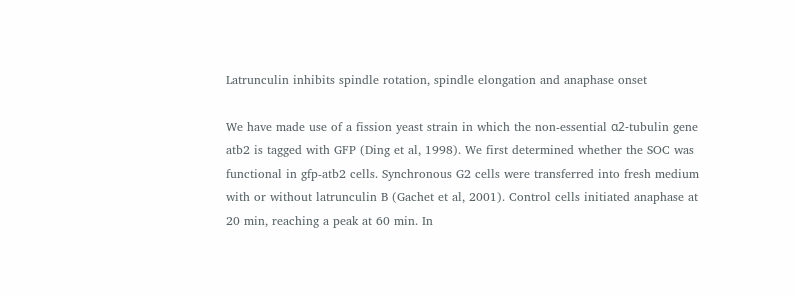Latrunculin inhibits spindle rotation, spindle elongation and anaphase onset

We have made use of a fission yeast strain in which the non-essential α2-tubulin gene atb2 is tagged with GFP (Ding et al, 1998). We first determined whether the SOC was functional in gfp-atb2 cells. Synchronous G2 cells were transferred into fresh medium with or without latrunculin B (Gachet et al, 2001). Control cells initiated anaphase at 20 min, reaching a peak at 60 min. In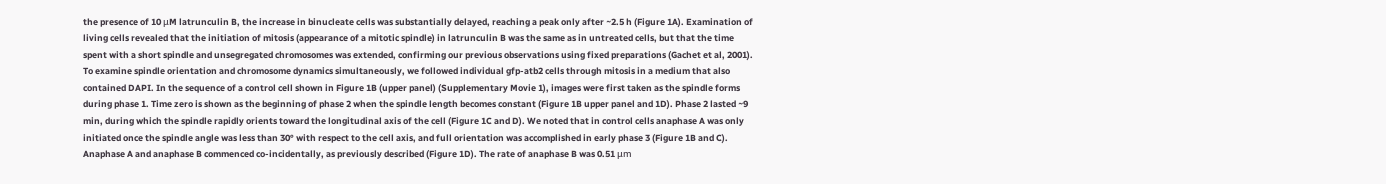the presence of 10 μM latrunculin B, the increase in binucleate cells was substantially delayed, reaching a peak only after ~2.5 h (Figure 1A). Examination of living cells revealed that the initiation of mitosis (appearance of a mitotic spindle) in latrunculin B was the same as in untreated cells, but that the time spent with a short spindle and unsegregated chromosomes was extended, confirming our previous observations using fixed preparations (Gachet et al, 2001). To examine spindle orientation and chromosome dynamics simultaneously, we followed individual gfp-atb2 cells through mitosis in a medium that also contained DAPI. In the sequence of a control cell shown in Figure 1B (upper panel) (Supplementary Movie 1), images were first taken as the spindle forms during phase 1. Time zero is shown as the beginning of phase 2 when the spindle length becomes constant (Figure 1B upper panel and 1D). Phase 2 lasted ~9 min, during which the spindle rapidly orients toward the longitudinal axis of the cell (Figure 1C and D). We noted that in control cells anaphase A was only initiated once the spindle angle was less than 30° with respect to the cell axis, and full orientation was accomplished in early phase 3 (Figure 1B and C). Anaphase A and anaphase B commenced co-incidentally, as previously described (Figure 1D). The rate of anaphase B was 0.51 μm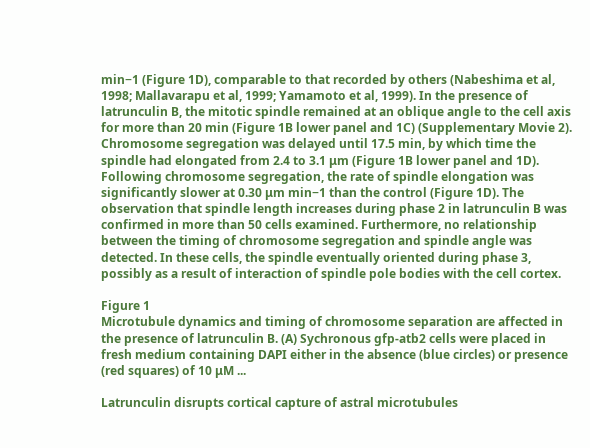min−1 (Figure 1D), comparable to that recorded by others (Nabeshima et al, 1998; Mallavarapu et al, 1999; Yamamoto et al, 1999). In the presence of latrunculin B, the mitotic spindle remained at an oblique angle to the cell axis for more than 20 min (Figure 1B lower panel and 1C) (Supplementary Movie 2). Chromosome segregation was delayed until 17.5 min, by which time the spindle had elongated from 2.4 to 3.1 μm (Figure 1B lower panel and 1D). Following chromosome segregation, the rate of spindle elongation was significantly slower at 0.30 μm min−1 than the control (Figure 1D). The observation that spindle length increases during phase 2 in latrunculin B was confirmed in more than 50 cells examined. Furthermore, no relationship between the timing of chromosome segregation and spindle angle was detected. In these cells, the spindle eventually oriented during phase 3, possibly as a result of interaction of spindle pole bodies with the cell cortex.

Figure 1
Microtubule dynamics and timing of chromosome separation are affected in the presence of latrunculin B. (A) Sychronous gfp-atb2 cells were placed in fresh medium containing DAPI either in the absence (blue circles) or presence (red squares) of 10 μM ...

Latrunculin disrupts cortical capture of astral microtubules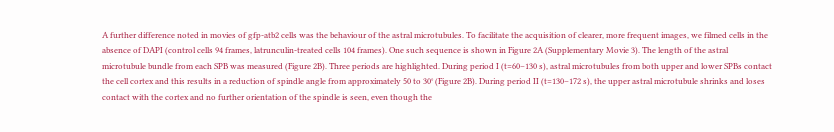A further difference noted in movies of gfp-atb2 cells was the behaviour of the astral microtubules. To facilitate the acquisition of clearer, more frequent images, we filmed cells in the absence of DAPI (control cells 94 frames, latrunculin-treated cells 104 frames). One such sequence is shown in Figure 2A (Supplementary Movie 3). The length of the astral microtubule bundle from each SPB was measured (Figure 2B). Three periods are highlighted. During period I (t=60–130 s), astral microtubules from both upper and lower SPBs contact the cell cortex and this results in a reduction of spindle angle from approximately 50 to 30° (Figure 2B). During period II (t=130–172 s), the upper astral microtubule shrinks and loses contact with the cortex and no further orientation of the spindle is seen, even though the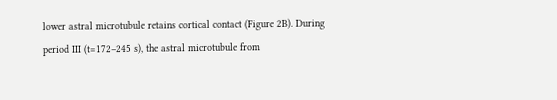lower astral microtubule retains cortical contact (Figure 2B). During period III (t=172–245 s), the astral microtubule from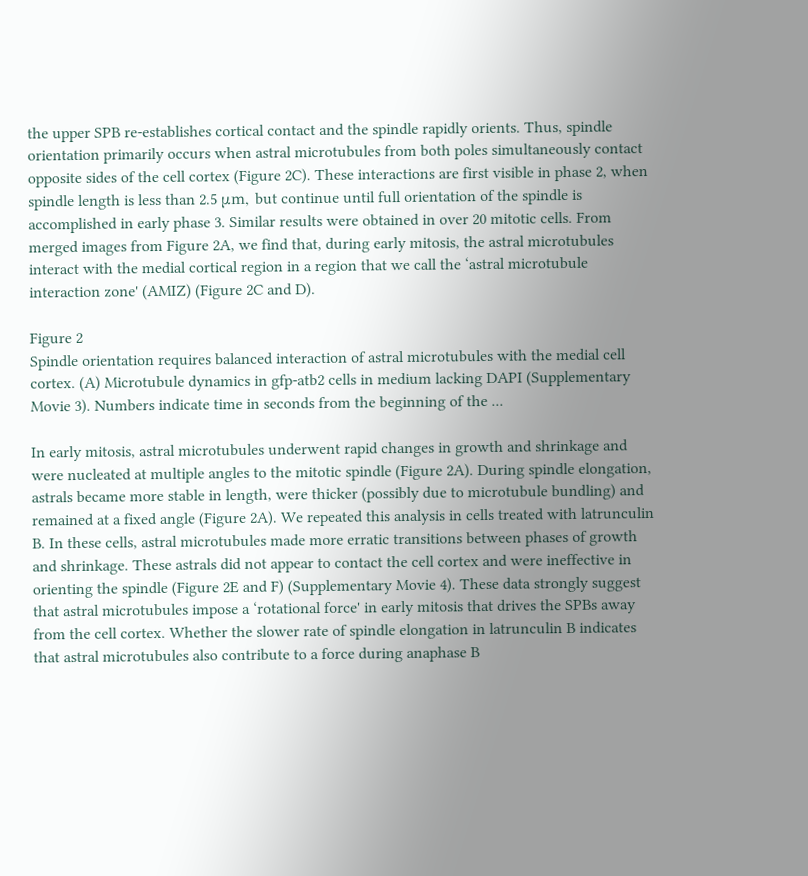the upper SPB re-establishes cortical contact and the spindle rapidly orients. Thus, spindle orientation primarily occurs when astral microtubules from both poles simultaneously contact opposite sides of the cell cortex (Figure 2C). These interactions are first visible in phase 2, when spindle length is less than 2.5 μm, but continue until full orientation of the spindle is accomplished in early phase 3. Similar results were obtained in over 20 mitotic cells. From merged images from Figure 2A, we find that, during early mitosis, the astral microtubules interact with the medial cortical region in a region that we call the ‘astral microtubule interaction zone' (AMIZ) (Figure 2C and D).

Figure 2
Spindle orientation requires balanced interaction of astral microtubules with the medial cell cortex. (A) Microtubule dynamics in gfp-atb2 cells in medium lacking DAPI (Supplementary Movie 3). Numbers indicate time in seconds from the beginning of the ...

In early mitosis, astral microtubules underwent rapid changes in growth and shrinkage and were nucleated at multiple angles to the mitotic spindle (Figure 2A). During spindle elongation, astrals became more stable in length, were thicker (possibly due to microtubule bundling) and remained at a fixed angle (Figure 2A). We repeated this analysis in cells treated with latrunculin B. In these cells, astral microtubules made more erratic transitions between phases of growth and shrinkage. These astrals did not appear to contact the cell cortex and were ineffective in orienting the spindle (Figure 2E and F) (Supplementary Movie 4). These data strongly suggest that astral microtubules impose a ‘rotational force' in early mitosis that drives the SPBs away from the cell cortex. Whether the slower rate of spindle elongation in latrunculin B indicates that astral microtubules also contribute to a force during anaphase B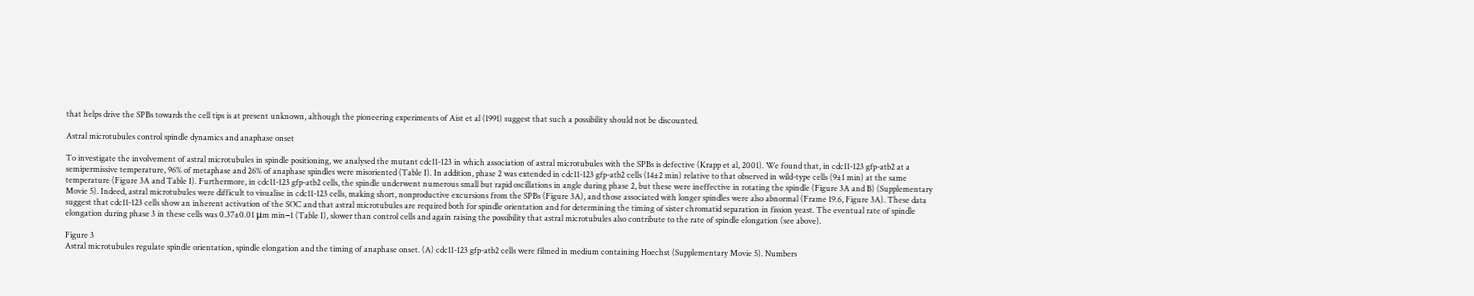that helps drive the SPBs towards the cell tips is at present unknown, although the pioneering experiments of Aist et al (1991) suggest that such a possibility should not be discounted.

Astral microtubules control spindle dynamics and anaphase onset

To investigate the involvement of astral microtubules in spindle positioning, we analysed the mutant cdc11-123 in which association of astral microtubules with the SPBs is defective (Krapp et al, 2001). We found that, in cdc11-123 gfp-atb2 at a semipermissive temperature, 96% of metaphase and 26% of anaphase spindles were misoriented (Table I). In addition, phase 2 was extended in cdc11-123 gfp-atb2 cells (14±2 min) relative to that observed in wild-type cells (9±1 min) at the same temperature (Figure 3A and Table I). Furthermore, in cdc11-123 gfp-atb2 cells, the spindle underwent numerous small but rapid oscillations in angle during phase 2, but these were ineffective in rotating the spindle (Figure 3A and B) (Supplementary Movie 5). Indeed, astral microtubules were difficult to visualise in cdc11-123 cells, making short, nonproductive excursions from the SPBs (Figure 3A), and those associated with longer spindles were also abnormal (Frame 19.6, Figure 3A). These data suggest that cdc11-123 cells show an inherent activation of the SOC and that astral microtubules are required both for spindle orientation and for determining the timing of sister chromatid separation in fission yeast. The eventual rate of spindle elongation during phase 3 in these cells was 0.37±0.01 μm min−1 (Table I), slower than control cells and again raising the possibility that astral microtubules also contribute to the rate of spindle elongation (see above).

Figure 3
Astral microtubules regulate spindle orientation, spindle elongation and the timing of anaphase onset. (A) cdc11-123 gfp-atb2 cells were filmed in medium containing Hoechst (Supplementary Movie 5). Numbers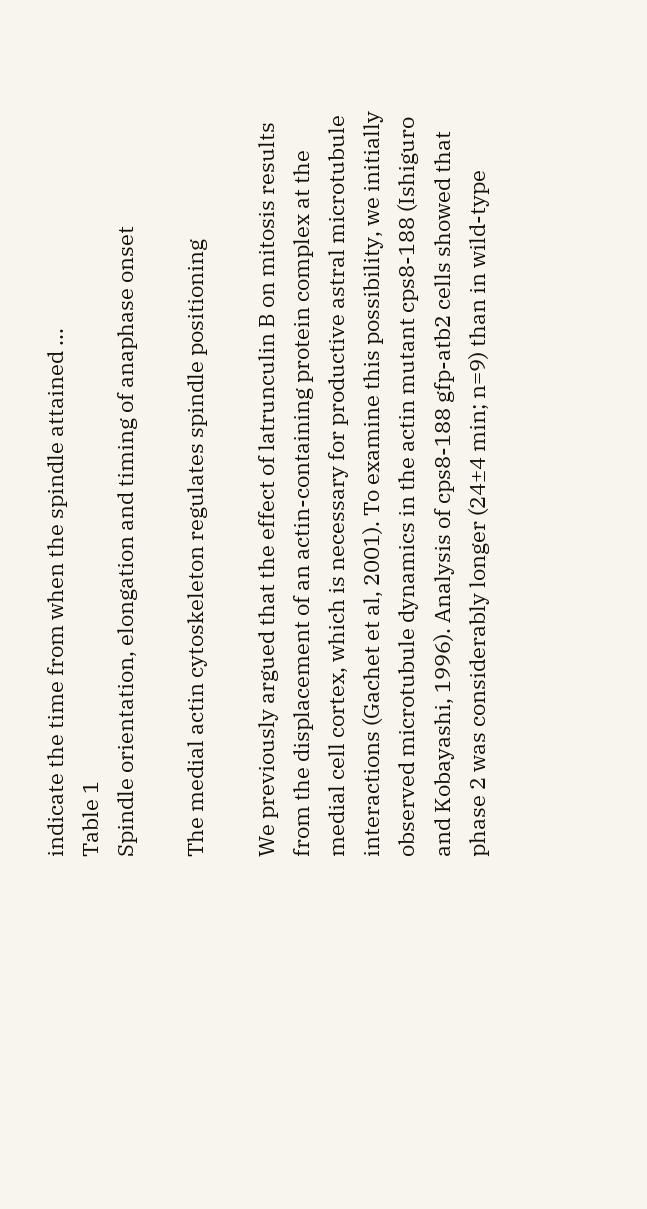indicate the time from when the spindle attained ...
Table 1
Spindle orientation, elongation and timing of anaphase onset

The medial actin cytoskeleton regulates spindle positioning

We previously argued that the effect of latrunculin B on mitosis results from the displacement of an actin-containing protein complex at the medial cell cortex, which is necessary for productive astral microtubule interactions (Gachet et al, 2001). To examine this possibility, we initially observed microtubule dynamics in the actin mutant cps8-188 (Ishiguro and Kobayashi, 1996). Analysis of cps8-188 gfp-atb2 cells showed that phase 2 was considerably longer (24±4 min; n=9) than in wild-type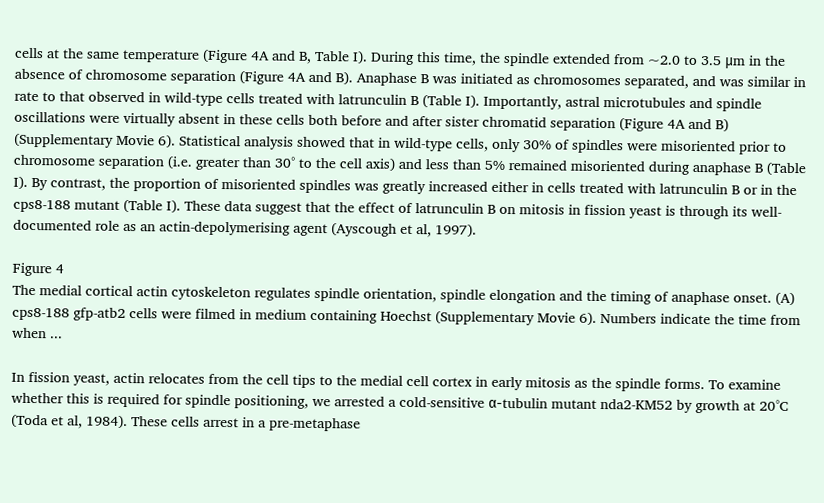cells at the same temperature (Figure 4A and B, Table I). During this time, the spindle extended from ~2.0 to 3.5 μm in the absence of chromosome separation (Figure 4A and B). Anaphase B was initiated as chromosomes separated, and was similar in rate to that observed in wild-type cells treated with latrunculin B (Table I). Importantly, astral microtubules and spindle oscillations were virtually absent in these cells both before and after sister chromatid separation (Figure 4A and B) (Supplementary Movie 6). Statistical analysis showed that in wild-type cells, only 30% of spindles were misoriented prior to chromosome separation (i.e. greater than 30° to the cell axis) and less than 5% remained misoriented during anaphase B (Table I). By contrast, the proportion of misoriented spindles was greatly increased either in cells treated with latrunculin B or in the cps8-188 mutant (Table I). These data suggest that the effect of latrunculin B on mitosis in fission yeast is through its well-documented role as an actin-depolymerising agent (Ayscough et al, 1997).

Figure 4
The medial cortical actin cytoskeleton regulates spindle orientation, spindle elongation and the timing of anaphase onset. (A) cps8-188 gfp-atb2 cells were filmed in medium containing Hoechst (Supplementary Movie 6). Numbers indicate the time from when ...

In fission yeast, actin relocates from the cell tips to the medial cell cortex in early mitosis as the spindle forms. To examine whether this is required for spindle positioning, we arrested a cold-sensitive α-tubulin mutant nda2-KM52 by growth at 20°C (Toda et al, 1984). These cells arrest in a pre-metaphase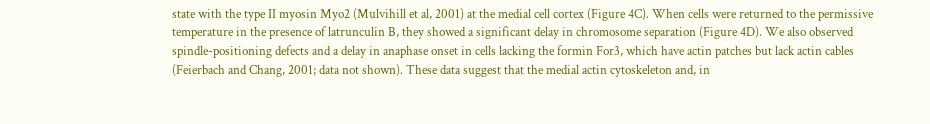state with the type II myosin Myo2 (Mulvihill et al, 2001) at the medial cell cortex (Figure 4C). When cells were returned to the permissive temperature in the presence of latrunculin B, they showed a significant delay in chromosome separation (Figure 4D). We also observed spindle-positioning defects and a delay in anaphase onset in cells lacking the formin For3, which have actin patches but lack actin cables (Feierbach and Chang, 2001; data not shown). These data suggest that the medial actin cytoskeleton and, in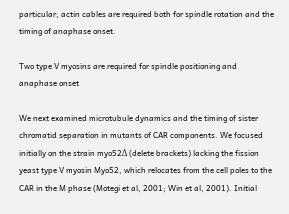particular, actin cables are required both for spindle rotation and the timing of anaphase onset.

Two type V myosins are required for spindle positioning and anaphase onset

We next examined microtubule dynamics and the timing of sister chromatid separation in mutants of CAR components. We focused initially on the strain myo52Δ (delete brackets) lacking the fission yeast type V myosin Myo52, which relocates from the cell poles to the CAR in the M phase (Motegi et al, 2001; Win et al, 2001). Initial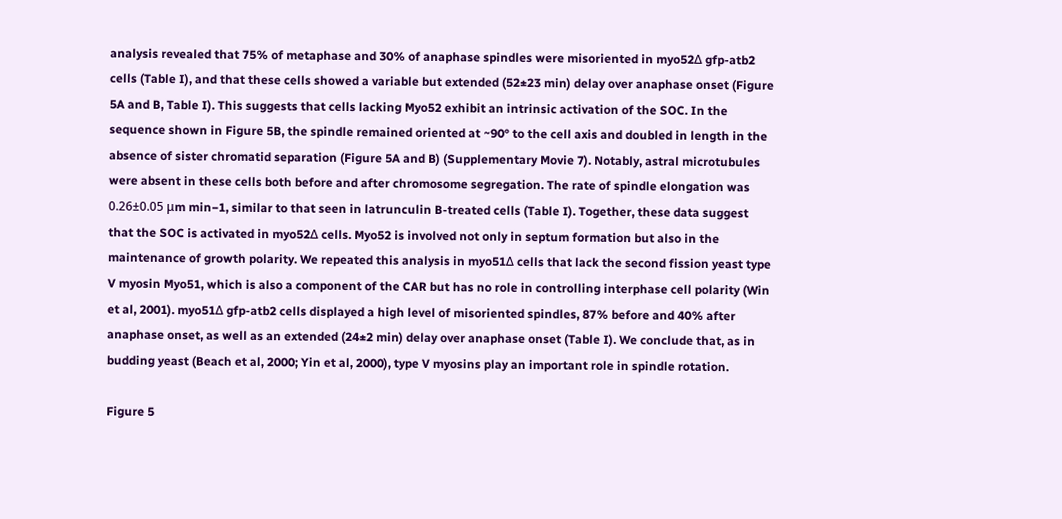analysis revealed that 75% of metaphase and 30% of anaphase spindles were misoriented in myo52Δ gfp-atb2 cells (Table I), and that these cells showed a variable but extended (52±23 min) delay over anaphase onset (Figure 5A and B, Table I). This suggests that cells lacking Myo52 exhibit an intrinsic activation of the SOC. In the sequence shown in Figure 5B, the spindle remained oriented at ~90° to the cell axis and doubled in length in the absence of sister chromatid separation (Figure 5A and B) (Supplementary Movie 7). Notably, astral microtubules were absent in these cells both before and after chromosome segregation. The rate of spindle elongation was 0.26±0.05 μm min−1, similar to that seen in latrunculin B-treated cells (Table I). Together, these data suggest that the SOC is activated in myo52Δ cells. Myo52 is involved not only in septum formation but also in the maintenance of growth polarity. We repeated this analysis in myo51Δ cells that lack the second fission yeast type V myosin Myo51, which is also a component of the CAR but has no role in controlling interphase cell polarity (Win et al, 2001). myo51Δ gfp-atb2 cells displayed a high level of misoriented spindles, 87% before and 40% after anaphase onset, as well as an extended (24±2 min) delay over anaphase onset (Table I). We conclude that, as in budding yeast (Beach et al, 2000; Yin et al, 2000), type V myosins play an important role in spindle rotation.

Figure 5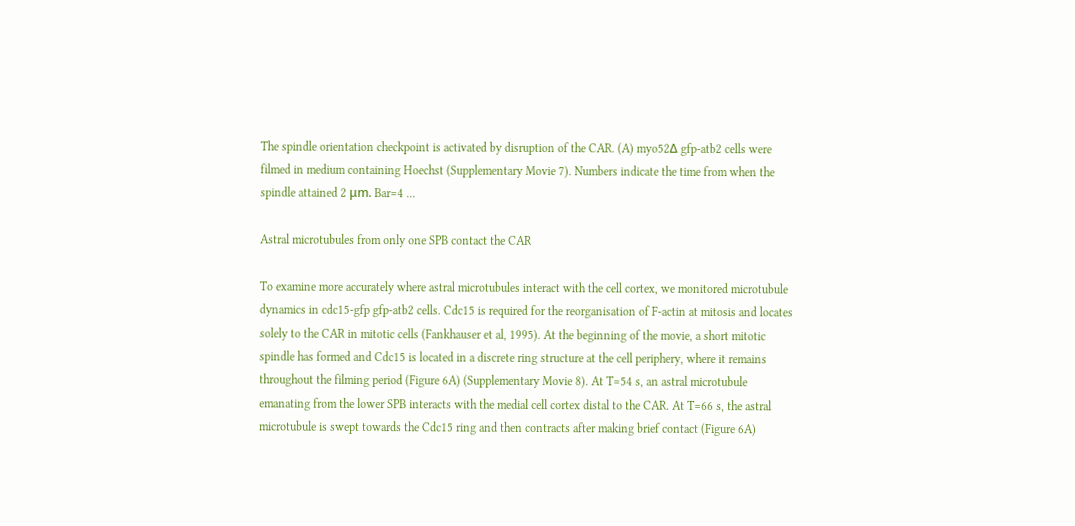The spindle orientation checkpoint is activated by disruption of the CAR. (A) myo52Δ gfp-atb2 cells were filmed in medium containing Hoechst (Supplementary Movie 7). Numbers indicate the time from when the spindle attained 2 μm. Bar=4 ...

Astral microtubules from only one SPB contact the CAR

To examine more accurately where astral microtubules interact with the cell cortex, we monitored microtubule dynamics in cdc15-gfp gfp-atb2 cells. Cdc15 is required for the reorganisation of F-actin at mitosis and locates solely to the CAR in mitotic cells (Fankhauser et al, 1995). At the beginning of the movie, a short mitotic spindle has formed and Cdc15 is located in a discrete ring structure at the cell periphery, where it remains throughout the filming period (Figure 6A) (Supplementary Movie 8). At T=54 s, an astral microtubule emanating from the lower SPB interacts with the medial cell cortex distal to the CAR. At T=66 s, the astral microtubule is swept towards the Cdc15 ring and then contracts after making brief contact (Figure 6A)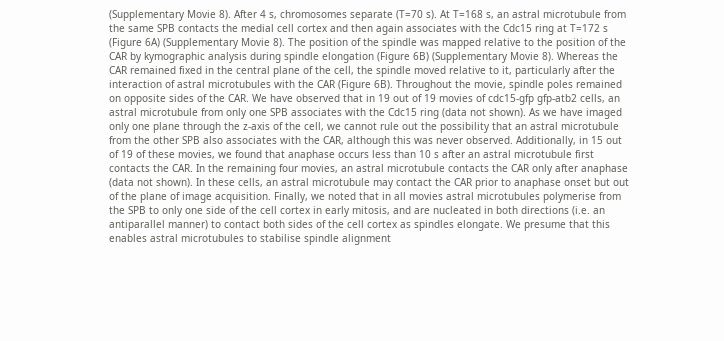(Supplementary Movie 8). After 4 s, chromosomes separate (T=70 s). At T=168 s, an astral microtubule from the same SPB contacts the medial cell cortex and then again associates with the Cdc15 ring at T=172 s (Figure 6A) (Supplementary Movie 8). The position of the spindle was mapped relative to the position of the CAR by kymographic analysis during spindle elongation (Figure 6B) (Supplementary Movie 8). Whereas the CAR remained fixed in the central plane of the cell, the spindle moved relative to it, particularly after the interaction of astral microtubules with the CAR (Figure 6B). Throughout the movie, spindle poles remained on opposite sides of the CAR. We have observed that in 19 out of 19 movies of cdc15-gfp gfp-atb2 cells, an astral microtubule from only one SPB associates with the Cdc15 ring (data not shown). As we have imaged only one plane through the z-axis of the cell, we cannot rule out the possibility that an astral microtubule from the other SPB also associates with the CAR, although this was never observed. Additionally, in 15 out of 19 of these movies, we found that anaphase occurs less than 10 s after an astral microtubule first contacts the CAR. In the remaining four movies, an astral microtubule contacts the CAR only after anaphase (data not shown). In these cells, an astral microtubule may contact the CAR prior to anaphase onset but out of the plane of image acquisition. Finally, we noted that in all movies astral microtubules polymerise from the SPB to only one side of the cell cortex in early mitosis, and are nucleated in both directions (i.e. an antiparallel manner) to contact both sides of the cell cortex as spindles elongate. We presume that this enables astral microtubules to stabilise spindle alignment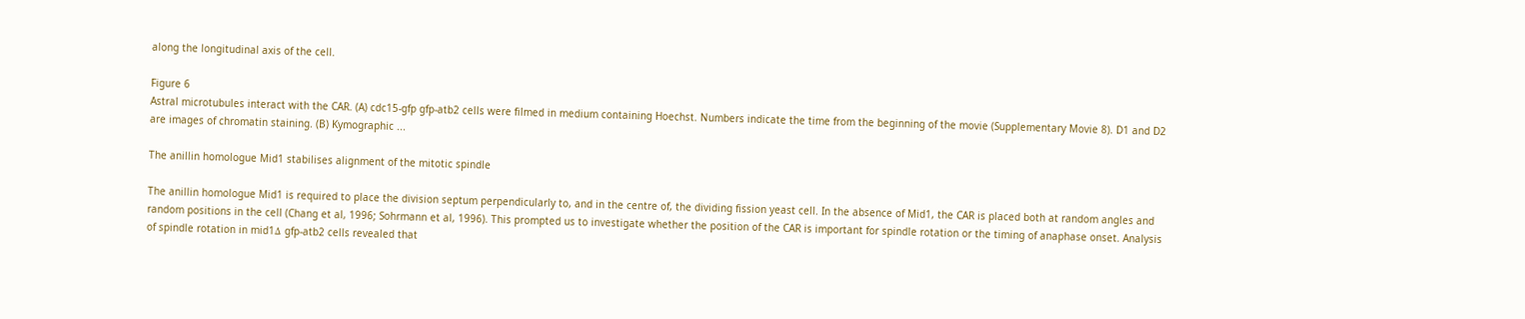along the longitudinal axis of the cell.

Figure 6
Astral microtubules interact with the CAR. (A) cdc15-gfp gfp-atb2 cells were filmed in medium containing Hoechst. Numbers indicate the time from the beginning of the movie (Supplementary Movie 8). D1 and D2 are images of chromatin staining. (B) Kymographic ...

The anillin homologue Mid1 stabilises alignment of the mitotic spindle

The anillin homologue Mid1 is required to place the division septum perpendicularly to, and in the centre of, the dividing fission yeast cell. In the absence of Mid1, the CAR is placed both at random angles and random positions in the cell (Chang et al, 1996; Sohrmann et al, 1996). This prompted us to investigate whether the position of the CAR is important for spindle rotation or the timing of anaphase onset. Analysis of spindle rotation in mid1Δ gfp-atb2 cells revealed that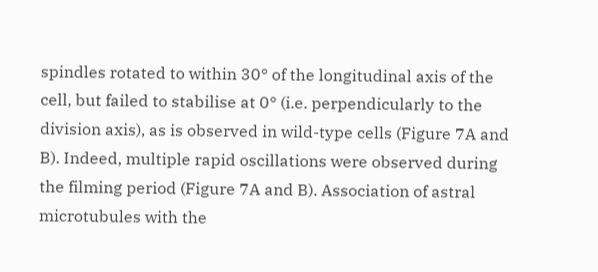spindles rotated to within 30° of the longitudinal axis of the cell, but failed to stabilise at 0° (i.e. perpendicularly to the division axis), as is observed in wild-type cells (Figure 7A and B). Indeed, multiple rapid oscillations were observed during the filming period (Figure 7A and B). Association of astral microtubules with the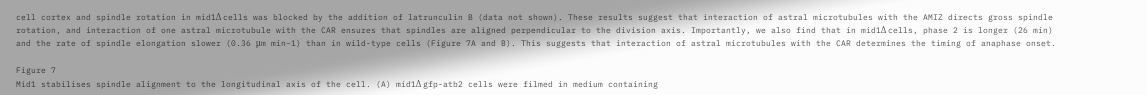cell cortex and spindle rotation in mid1Δ cells was blocked by the addition of latrunculin B (data not shown). These results suggest that interaction of astral microtubules with the AMIZ directs gross spindle rotation, and interaction of one astral microtubule with the CAR ensures that spindles are aligned perpendicular to the division axis. Importantly, we also find that in mid1Δ cells, phase 2 is longer (26 min) and the rate of spindle elongation slower (0.36 μm min−1) than in wild-type cells (Figure 7A and B). This suggests that interaction of astral microtubules with the CAR determines the timing of anaphase onset.

Figure 7
Mid1 stabilises spindle alignment to the longitudinal axis of the cell. (A) mid1Δ gfp-atb2 cells were filmed in medium containing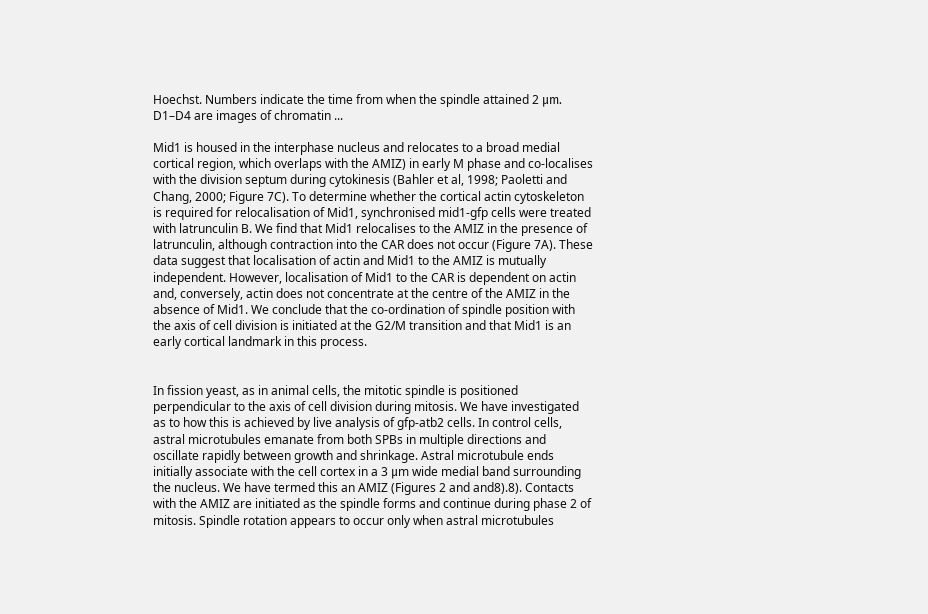Hoechst. Numbers indicate the time from when the spindle attained 2 μm. D1–D4 are images of chromatin ...

Mid1 is housed in the interphase nucleus and relocates to a broad medial cortical region, which overlaps with the AMIZ) in early M phase and co-localises with the division septum during cytokinesis (Bahler et al, 1998; Paoletti and Chang, 2000; Figure 7C). To determine whether the cortical actin cytoskeleton is required for relocalisation of Mid1, synchronised mid1-gfp cells were treated with latrunculin B. We find that Mid1 relocalises to the AMIZ in the presence of latrunculin, although contraction into the CAR does not occur (Figure 7A). These data suggest that localisation of actin and Mid1 to the AMIZ is mutually independent. However, localisation of Mid1 to the CAR is dependent on actin and, conversely, actin does not concentrate at the centre of the AMIZ in the absence of Mid1. We conclude that the co-ordination of spindle position with the axis of cell division is initiated at the G2/M transition and that Mid1 is an early cortical landmark in this process.


In fission yeast, as in animal cells, the mitotic spindle is positioned perpendicular to the axis of cell division during mitosis. We have investigated as to how this is achieved by live analysis of gfp-atb2 cells. In control cells, astral microtubules emanate from both SPBs in multiple directions and oscillate rapidly between growth and shrinkage. Astral microtubule ends initially associate with the cell cortex in a 3 μm wide medial band surrounding the nucleus. We have termed this an AMIZ (Figures 2 and and8).8). Contacts with the AMIZ are initiated as the spindle forms and continue during phase 2 of mitosis. Spindle rotation appears to occur only when astral microtubules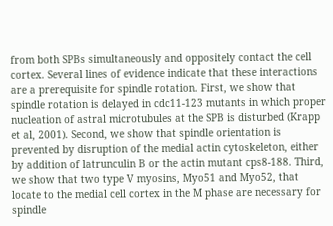from both SPBs simultaneously and oppositely contact the cell cortex. Several lines of evidence indicate that these interactions are a prerequisite for spindle rotation. First, we show that spindle rotation is delayed in cdc11-123 mutants in which proper nucleation of astral microtubules at the SPB is disturbed (Krapp et al, 2001). Second, we show that spindle orientation is prevented by disruption of the medial actin cytoskeleton, either by addition of latrunculin B or the actin mutant cps8-188. Third, we show that two type V myosins, Myo51 and Myo52, that locate to the medial cell cortex in the M phase are necessary for spindle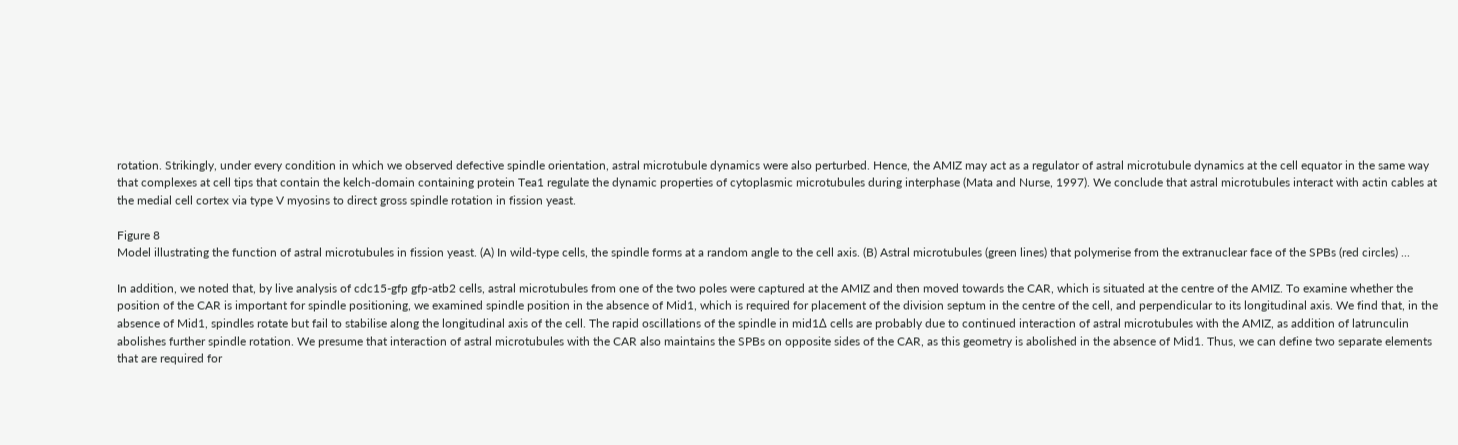rotation. Strikingly, under every condition in which we observed defective spindle orientation, astral microtubule dynamics were also perturbed. Hence, the AMIZ may act as a regulator of astral microtubule dynamics at the cell equator in the same way that complexes at cell tips that contain the kelch-domain containing protein Tea1 regulate the dynamic properties of cytoplasmic microtubules during interphase (Mata and Nurse, 1997). We conclude that astral microtubules interact with actin cables at the medial cell cortex via type V myosins to direct gross spindle rotation in fission yeast.

Figure 8
Model illustrating the function of astral microtubules in fission yeast. (A) In wild-type cells, the spindle forms at a random angle to the cell axis. (B) Astral microtubules (green lines) that polymerise from the extranuclear face of the SPBs (red circles) ...

In addition, we noted that, by live analysis of cdc15-gfp gfp-atb2 cells, astral microtubules from one of the two poles were captured at the AMIZ and then moved towards the CAR, which is situated at the centre of the AMIZ. To examine whether the position of the CAR is important for spindle positioning, we examined spindle position in the absence of Mid1, which is required for placement of the division septum in the centre of the cell, and perpendicular to its longitudinal axis. We find that, in the absence of Mid1, spindles rotate but fail to stabilise along the longitudinal axis of the cell. The rapid oscillations of the spindle in mid1Δ cells are probably due to continued interaction of astral microtubules with the AMIZ, as addition of latrunculin abolishes further spindle rotation. We presume that interaction of astral microtubules with the CAR also maintains the SPBs on opposite sides of the CAR, as this geometry is abolished in the absence of Mid1. Thus, we can define two separate elements that are required for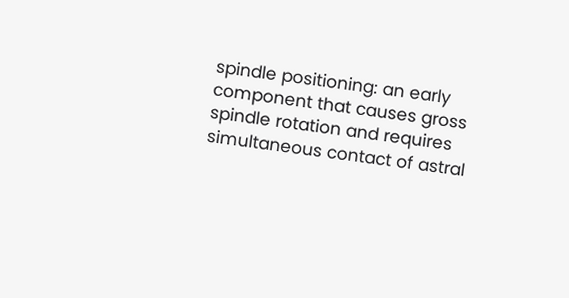spindle positioning: an early component that causes gross spindle rotation and requires simultaneous contact of astral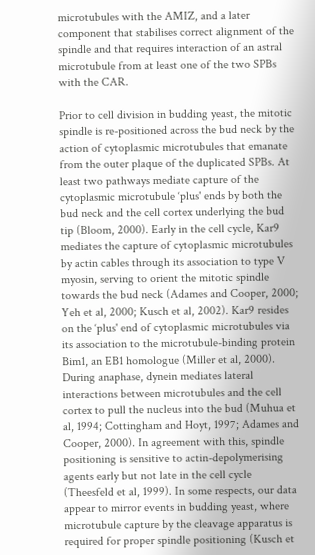microtubules with the AMIZ, and a later component that stabilises correct alignment of the spindle and that requires interaction of an astral microtubule from at least one of the two SPBs with the CAR.

Prior to cell division in budding yeast, the mitotic spindle is re-positioned across the bud neck by the action of cytoplasmic microtubules that emanate from the outer plaque of the duplicated SPBs. At least two pathways mediate capture of the cytoplasmic microtubule ‘plus' ends by both the bud neck and the cell cortex underlying the bud tip (Bloom, 2000). Early in the cell cycle, Kar9 mediates the capture of cytoplasmic microtubules by actin cables through its association to type V myosin, serving to orient the mitotic spindle towards the bud neck (Adames and Cooper, 2000; Yeh et al, 2000; Kusch et al, 2002). Kar9 resides on the ‘plus' end of cytoplasmic microtubules via its association to the microtubule-binding protein Bim1, an EB1 homologue (Miller et al, 2000). During anaphase, dynein mediates lateral interactions between microtubules and the cell cortex to pull the nucleus into the bud (Muhua et al, 1994; Cottingham and Hoyt, 1997; Adames and Cooper, 2000). In agreement with this, spindle positioning is sensitive to actin-depolymerising agents early but not late in the cell cycle (Theesfeld et al, 1999). In some respects, our data appear to mirror events in budding yeast, where microtubule capture by the cleavage apparatus is required for proper spindle positioning (Kusch et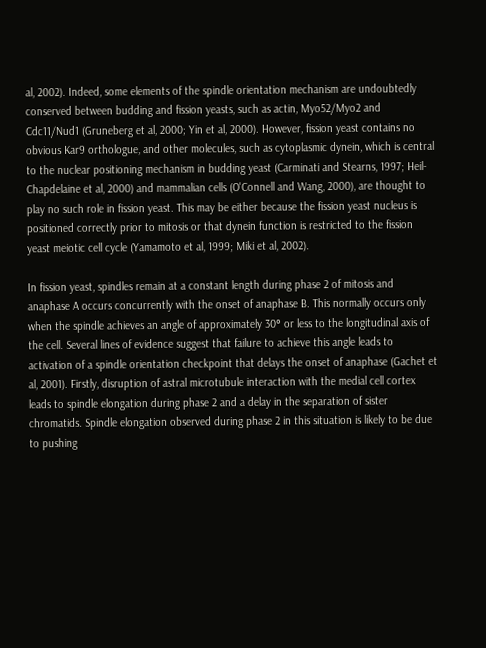al, 2002). Indeed, some elements of the spindle orientation mechanism are undoubtedly conserved between budding and fission yeasts, such as actin, Myo52/Myo2 and Cdc11/Nud1 (Gruneberg et al, 2000; Yin et al, 2000). However, fission yeast contains no obvious Kar9 orthologue, and other molecules, such as cytoplasmic dynein, which is central to the nuclear positioning mechanism in budding yeast (Carminati and Stearns, 1997; Heil-Chapdelaine et al, 2000) and mammalian cells (O'Connell and Wang, 2000), are thought to play no such role in fission yeast. This may be either because the fission yeast nucleus is positioned correctly prior to mitosis or that dynein function is restricted to the fission yeast meiotic cell cycle (Yamamoto et al, 1999; Miki et al, 2002).

In fission yeast, spindles remain at a constant length during phase 2 of mitosis and anaphase A occurs concurrently with the onset of anaphase B. This normally occurs only when the spindle achieves an angle of approximately 30° or less to the longitudinal axis of the cell. Several lines of evidence suggest that failure to achieve this angle leads to activation of a spindle orientation checkpoint that delays the onset of anaphase (Gachet et al, 2001). Firstly, disruption of astral microtubule interaction with the medial cell cortex leads to spindle elongation during phase 2 and a delay in the separation of sister chromatids. Spindle elongation observed during phase 2 in this situation is likely to be due to pushing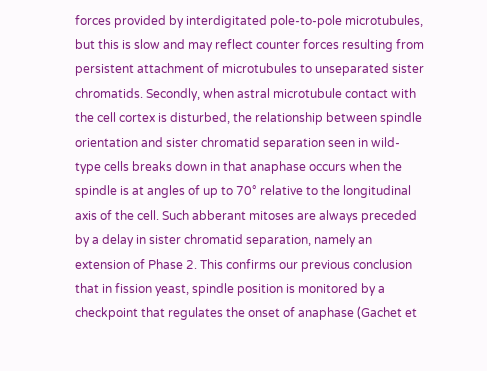forces provided by interdigitated pole-to-pole microtubules, but this is slow and may reflect counter forces resulting from persistent attachment of microtubules to unseparated sister chromatids. Secondly, when astral microtubule contact with the cell cortex is disturbed, the relationship between spindle orientation and sister chromatid separation seen in wild-type cells breaks down in that anaphase occurs when the spindle is at angles of up to 70° relative to the longitudinal axis of the cell. Such abberant mitoses are always preceded by a delay in sister chromatid separation, namely an extension of Phase 2. This confirms our previous conclusion that in fission yeast, spindle position is monitored by a checkpoint that regulates the onset of anaphase (Gachet et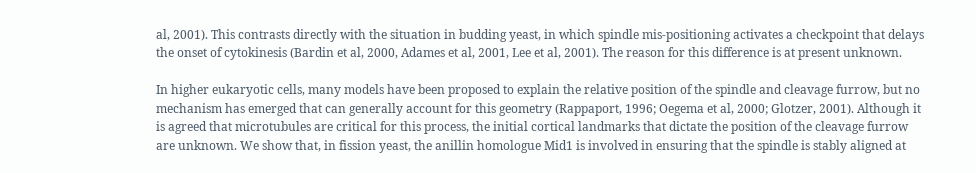al, 2001). This contrasts directly with the situation in budding yeast, in which spindle mis-positioning activates a checkpoint that delays the onset of cytokinesis (Bardin et al, 2000, Adames et al, 2001, Lee et al, 2001). The reason for this difference is at present unknown.

In higher eukaryotic cells, many models have been proposed to explain the relative position of the spindle and cleavage furrow, but no mechanism has emerged that can generally account for this geometry (Rappaport, 1996; Oegema et al, 2000; Glotzer, 2001). Although it is agreed that microtubules are critical for this process, the initial cortical landmarks that dictate the position of the cleavage furrow are unknown. We show that, in fission yeast, the anillin homologue Mid1 is involved in ensuring that the spindle is stably aligned at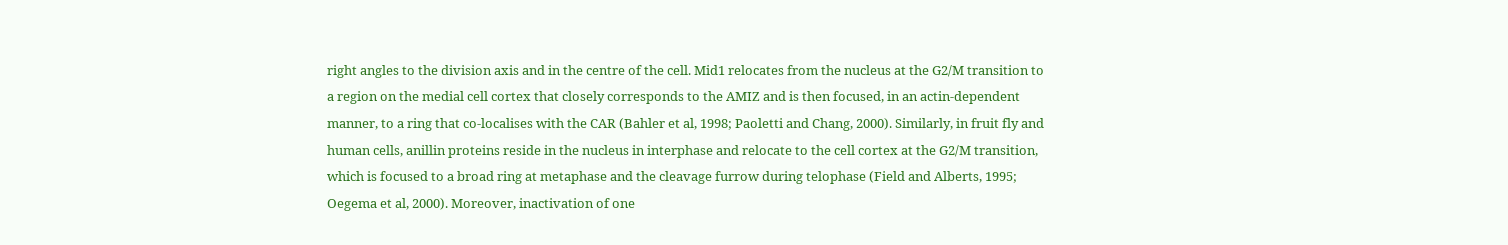right angles to the division axis and in the centre of the cell. Mid1 relocates from the nucleus at the G2/M transition to a region on the medial cell cortex that closely corresponds to the AMIZ and is then focused, in an actin-dependent manner, to a ring that co-localises with the CAR (Bahler et al, 1998; Paoletti and Chang, 2000). Similarly, in fruit fly and human cells, anillin proteins reside in the nucleus in interphase and relocate to the cell cortex at the G2/M transition, which is focused to a broad ring at metaphase and the cleavage furrow during telophase (Field and Alberts, 1995; Oegema et al, 2000). Moreover, inactivation of one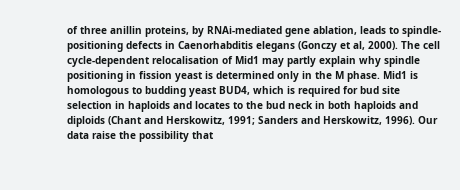of three anillin proteins, by RNAi-mediated gene ablation, leads to spindle-positioning defects in Caenorhabditis elegans (Gonczy et al, 2000). The cell cycle-dependent relocalisation of Mid1 may partly explain why spindle positioning in fission yeast is determined only in the M phase. Mid1 is homologous to budding yeast BUD4, which is required for bud site selection in haploids and locates to the bud neck in both haploids and diploids (Chant and Herskowitz, 1991; Sanders and Herskowitz, 1996). Our data raise the possibility that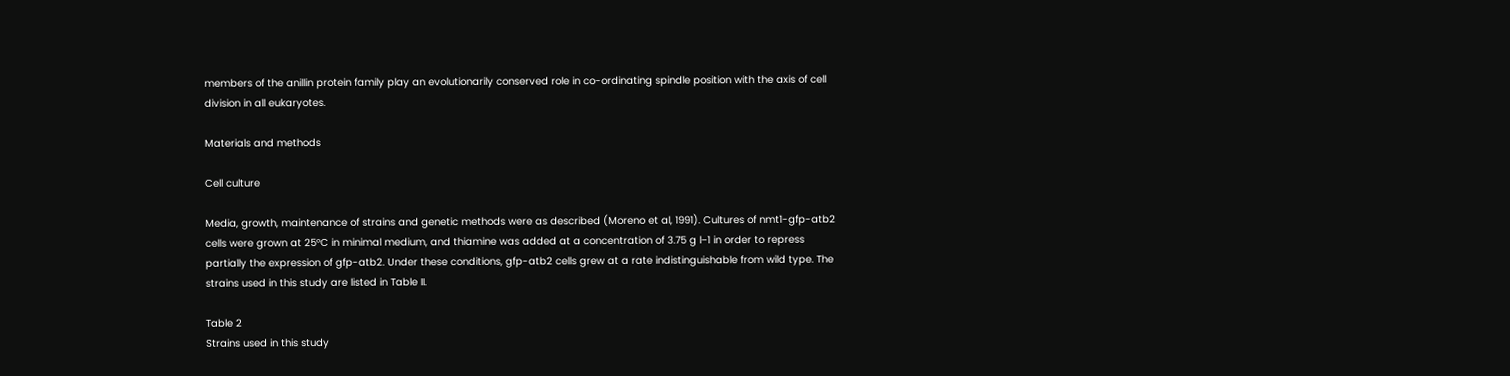members of the anillin protein family play an evolutionarily conserved role in co-ordinating spindle position with the axis of cell division in all eukaryotes.

Materials and methods

Cell culture

Media, growth, maintenance of strains and genetic methods were as described (Moreno et al, 1991). Cultures of nmt1-gfp-atb2 cells were grown at 25°C in minimal medium, and thiamine was added at a concentration of 3.75 g l−1 in order to repress partially the expression of gfp-atb2. Under these conditions, gfp-atb2 cells grew at a rate indistinguishable from wild type. The strains used in this study are listed in Table II.

Table 2
Strains used in this study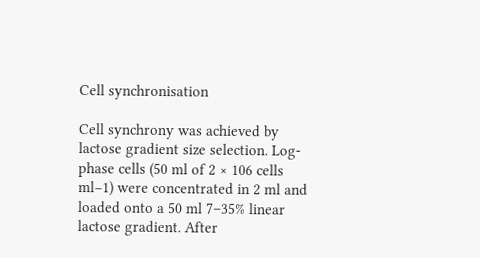Cell synchronisation

Cell synchrony was achieved by lactose gradient size selection. Log-phase cells (50 ml of 2 × 106 cells ml−1) were concentrated in 2 ml and loaded onto a 50 ml 7–35% linear lactose gradient. After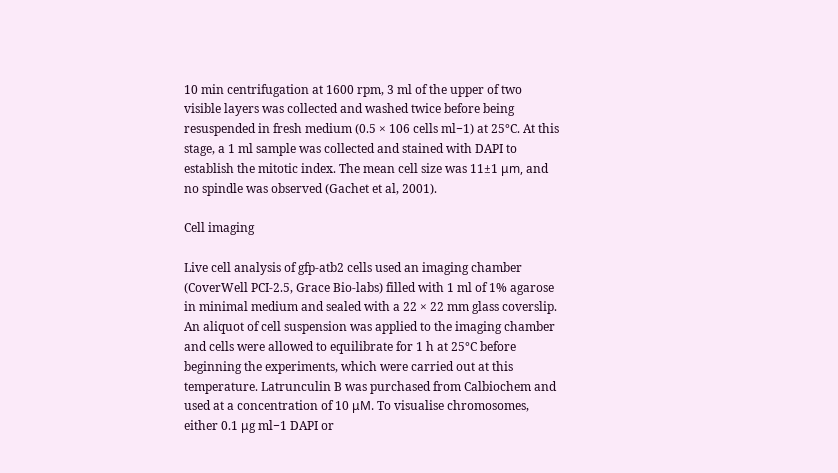10 min centrifugation at 1600 rpm, 3 ml of the upper of two visible layers was collected and washed twice before being resuspended in fresh medium (0.5 × 106 cells ml−1) at 25°C. At this stage, a 1 ml sample was collected and stained with DAPI to establish the mitotic index. The mean cell size was 11±1 μm, and no spindle was observed (Gachet et al, 2001).

Cell imaging

Live cell analysis of gfp-atb2 cells used an imaging chamber (CoverWell PCI-2.5, Grace Bio-labs) filled with 1 ml of 1% agarose in minimal medium and sealed with a 22 × 22 mm glass coverslip. An aliquot of cell suspension was applied to the imaging chamber and cells were allowed to equilibrate for 1 h at 25°C before beginning the experiments, which were carried out at this temperature. Latrunculin B was purchased from Calbiochem and used at a concentration of 10 μM. To visualise chromosomes, either 0.1 μg ml−1 DAPI or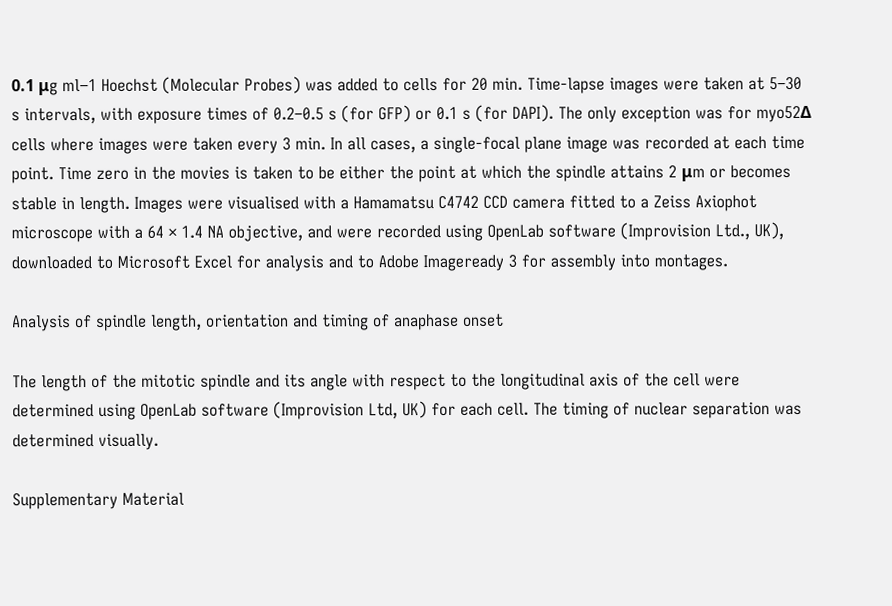0.1 μg ml−1 Hoechst (Molecular Probes) was added to cells for 20 min. Time-lapse images were taken at 5–30 s intervals, with exposure times of 0.2–0.5 s (for GFP) or 0.1 s (for DAPI). The only exception was for myo52Δ cells where images were taken every 3 min. In all cases, a single-focal plane image was recorded at each time point. Time zero in the movies is taken to be either the point at which the spindle attains 2 μm or becomes stable in length. Images were visualised with a Hamamatsu C4742 CCD camera fitted to a Zeiss Axiophot microscope with a 64 × 1.4 NA objective, and were recorded using OpenLab software (Improvision Ltd., UK), downloaded to Microsoft Excel for analysis and to Adobe Imageready 3 for assembly into montages.

Analysis of spindle length, orientation and timing of anaphase onset

The length of the mitotic spindle and its angle with respect to the longitudinal axis of the cell were determined using OpenLab software (Improvision Ltd, UK) for each cell. The timing of nuclear separation was determined visually.

Supplementary Material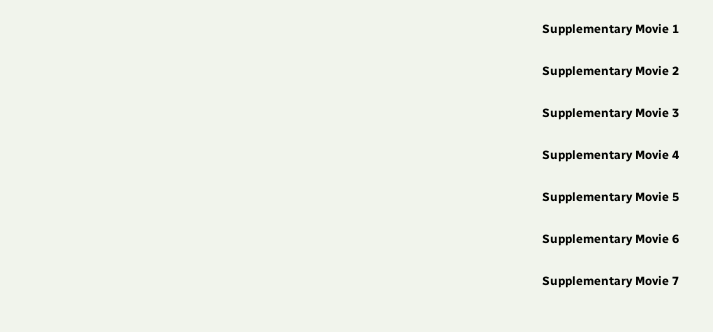Supplementary Movie 1

Supplementary Movie 2

Supplementary Movie 3

Supplementary Movie 4

Supplementary Movie 5

Supplementary Movie 6

Supplementary Movie 7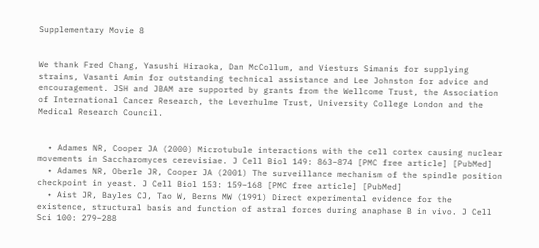Supplementary Movie 8


We thank Fred Chang, Yasushi Hiraoka, Dan McCollum, and Viesturs Simanis for supplying strains, Vasanti Amin for outstanding technical assistance and Lee Johnston for advice and encouragement. JSH and JBAM are supported by grants from the Wellcome Trust, the Association of International Cancer Research, the Leverhulme Trust, University College London and the Medical Research Council.


  • Adames NR, Cooper JA (2000) Microtubule interactions with the cell cortex causing nuclear movements in Saccharomyces cerevisiae. J Cell Biol 149: 863–874 [PMC free article] [PubMed]
  • Adames NR, Oberle JR, Cooper JA (2001) The surveillance mechanism of the spindle position checkpoint in yeast. J Cell Biol 153: 159–168 [PMC free article] [PubMed]
  • Aist JR, Bayles CJ, Tao W, Berns MW (1991) Direct experimental evidence for the existence, structural basis and function of astral forces during anaphase B in vivo. J Cell Sci 100: 279–288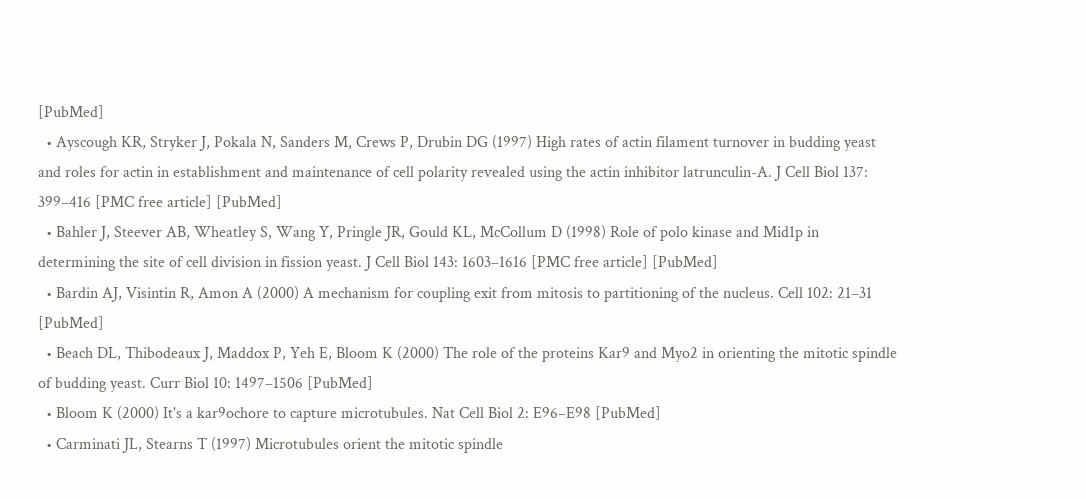[PubMed]
  • Ayscough KR, Stryker J, Pokala N, Sanders M, Crews P, Drubin DG (1997) High rates of actin filament turnover in budding yeast and roles for actin in establishment and maintenance of cell polarity revealed using the actin inhibitor latrunculin-A. J Cell Biol 137: 399–416 [PMC free article] [PubMed]
  • Bahler J, Steever AB, Wheatley S, Wang Y, Pringle JR, Gould KL, McCollum D (1998) Role of polo kinase and Mid1p in determining the site of cell division in fission yeast. J Cell Biol 143: 1603–1616 [PMC free article] [PubMed]
  • Bardin AJ, Visintin R, Amon A (2000) A mechanism for coupling exit from mitosis to partitioning of the nucleus. Cell 102: 21–31 [PubMed]
  • Beach DL, Thibodeaux J, Maddox P, Yeh E, Bloom K (2000) The role of the proteins Kar9 and Myo2 in orienting the mitotic spindle of budding yeast. Curr Biol 10: 1497–1506 [PubMed]
  • Bloom K (2000) It's a kar9ochore to capture microtubules. Nat Cell Biol 2: E96–E98 [PubMed]
  • Carminati JL, Stearns T (1997) Microtubules orient the mitotic spindle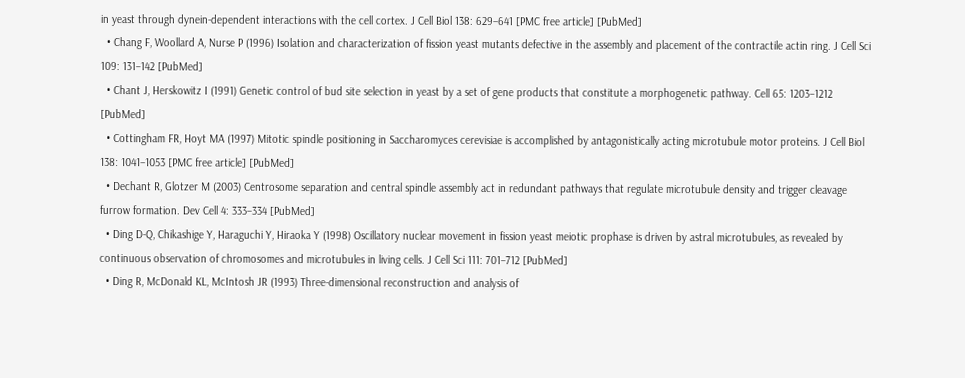in yeast through dynein-dependent interactions with the cell cortex. J Cell Biol 138: 629–641 [PMC free article] [PubMed]
  • Chang F, Woollard A, Nurse P (1996) Isolation and characterization of fission yeast mutants defective in the assembly and placement of the contractile actin ring. J Cell Sci 109: 131–142 [PubMed]
  • Chant J, Herskowitz I (1991) Genetic control of bud site selection in yeast by a set of gene products that constitute a morphogenetic pathway. Cell 65: 1203–1212 [PubMed]
  • Cottingham FR, Hoyt MA (1997) Mitotic spindle positioning in Saccharomyces cerevisiae is accomplished by antagonistically acting microtubule motor proteins. J Cell Biol 138: 1041–1053 [PMC free article] [PubMed]
  • Dechant R, Glotzer M (2003) Centrosome separation and central spindle assembly act in redundant pathways that regulate microtubule density and trigger cleavage furrow formation. Dev Cell 4: 333–334 [PubMed]
  • Ding D-Q, Chikashige Y, Haraguchi Y, Hiraoka Y (1998) Oscillatory nuclear movement in fission yeast meiotic prophase is driven by astral microtubules, as revealed by continuous observation of chromosomes and microtubules in living cells. J Cell Sci 111: 701–712 [PubMed]
  • Ding R, McDonald KL, McIntosh JR (1993) Three-dimensional reconstruction and analysis of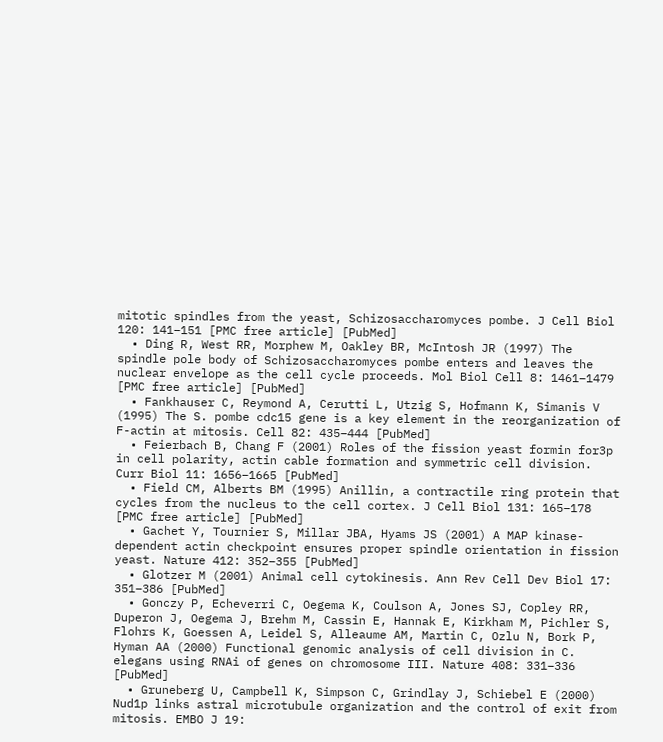mitotic spindles from the yeast, Schizosaccharomyces pombe. J Cell Biol 120: 141–151 [PMC free article] [PubMed]
  • Ding R, West RR, Morphew M, Oakley BR, McIntosh JR (1997) The spindle pole body of Schizosaccharomyces pombe enters and leaves the nuclear envelope as the cell cycle proceeds. Mol Biol Cell 8: 1461–1479 [PMC free article] [PubMed]
  • Fankhauser C, Reymond A, Cerutti L, Utzig S, Hofmann K, Simanis V (1995) The S. pombe cdc15 gene is a key element in the reorganization of F-actin at mitosis. Cell 82: 435–444 [PubMed]
  • Feierbach B, Chang F (2001) Roles of the fission yeast formin for3p in cell polarity, actin cable formation and symmetric cell division. Curr Biol 11: 1656–1665 [PubMed]
  • Field CM, Alberts BM (1995) Anillin, a contractile ring protein that cycles from the nucleus to the cell cortex. J Cell Biol 131: 165–178 [PMC free article] [PubMed]
  • Gachet Y, Tournier S, Millar JBA, Hyams JS (2001) A MAP kinase-dependent actin checkpoint ensures proper spindle orientation in fission yeast. Nature 412: 352–355 [PubMed]
  • Glotzer M (2001) Animal cell cytokinesis. Ann Rev Cell Dev Biol 17: 351–386 [PubMed]
  • Gonczy P, Echeverri C, Oegema K, Coulson A, Jones SJ, Copley RR, Duperon J, Oegema J, Brehm M, Cassin E, Hannak E, Kirkham M, Pichler S, Flohrs K, Goessen A, Leidel S, Alleaume AM, Martin C, Ozlu N, Bork P, Hyman AA (2000) Functional genomic analysis of cell division in C. elegans using RNAi of genes on chromosome III. Nature 408: 331–336 [PubMed]
  • Gruneberg U, Campbell K, Simpson C, Grindlay J, Schiebel E (2000) Nud1p links astral microtubule organization and the control of exit from mitosis. EMBO J 19: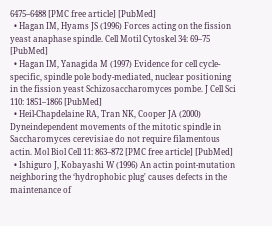6475–6488 [PMC free article] [PubMed]
  • Hagan IM, Hyams JS (1996) Forces acting on the fission yeast anaphase spindle. Cell Motil Cytoskel 34: 69–75 [PubMed]
  • Hagan IM, Yanagida M (1997) Evidence for cell cycle-specific, spindle pole body-mediated, nuclear positioning in the fission yeast Schizosaccharomyces pombe. J Cell Sci 110: 1851–1866 [PubMed]
  • Heil-Chapdelaine RA, Tran NK, Cooper JA (2000) Dyneindependent movements of the mitotic spindle in Saccharomyces cerevisiae do not require filamentous actin. Mol Biol Cell 11: 863–872 [PMC free article] [PubMed]
  • Ishiguro J, Kobayashi W (1996) An actin point-mutation neighboring the ‘hydrophobic plug' causes defects in the maintenance of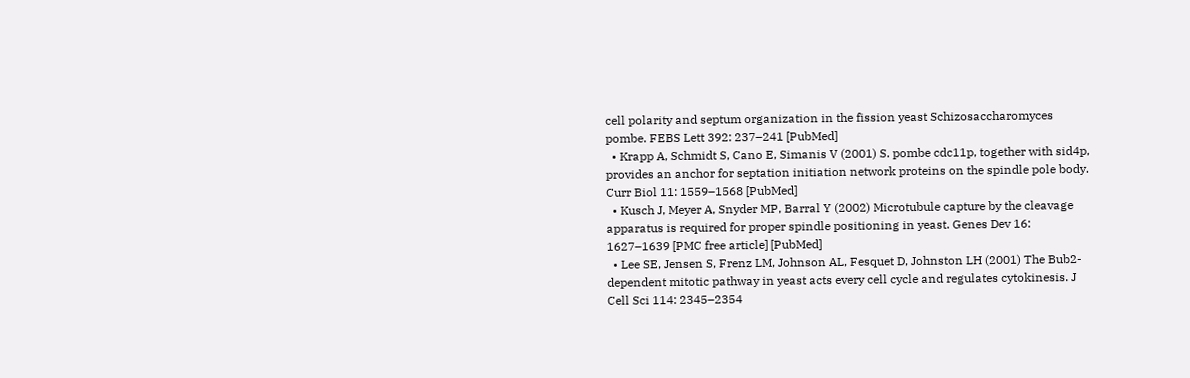cell polarity and septum organization in the fission yeast Schizosaccharomyces pombe. FEBS Lett 392: 237–241 [PubMed]
  • Krapp A, Schmidt S, Cano E, Simanis V (2001) S. pombe cdc11p, together with sid4p, provides an anchor for septation initiation network proteins on the spindle pole body. Curr Biol 11: 1559–1568 [PubMed]
  • Kusch J, Meyer A, Snyder MP, Barral Y (2002) Microtubule capture by the cleavage apparatus is required for proper spindle positioning in yeast. Genes Dev 16: 1627–1639 [PMC free article] [PubMed]
  • Lee SE, Jensen S, Frenz LM, Johnson AL, Fesquet D, Johnston LH (2001) The Bub2-dependent mitotic pathway in yeast acts every cell cycle and regulates cytokinesis. J Cell Sci 114: 2345–2354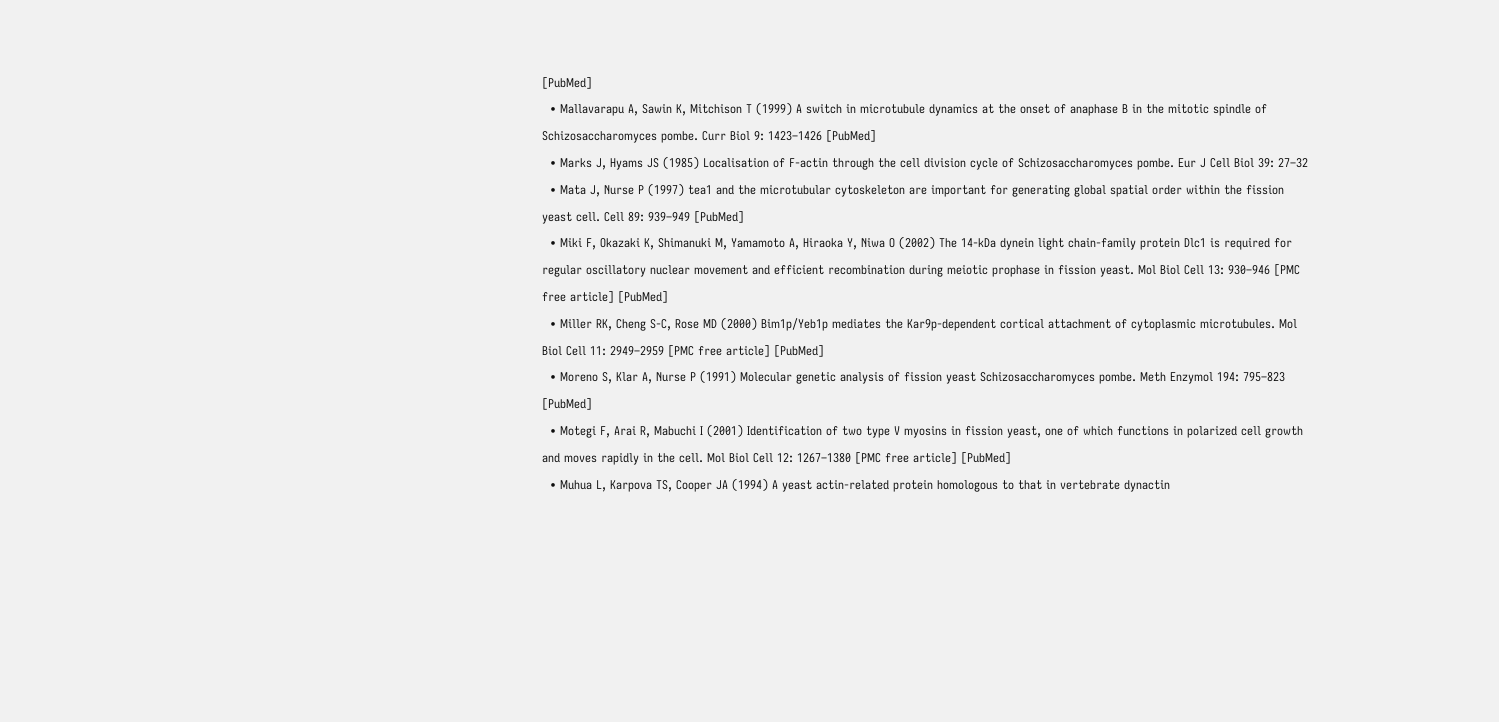[PubMed]
  • Mallavarapu A, Sawin K, Mitchison T (1999) A switch in microtubule dynamics at the onset of anaphase B in the mitotic spindle of Schizosaccharomyces pombe. Curr Biol 9: 1423–1426 [PubMed]
  • Marks J, Hyams JS (1985) Localisation of F-actin through the cell division cycle of Schizosaccharomyces pombe. Eur J Cell Biol 39: 27–32
  • Mata J, Nurse P (1997) tea1 and the microtubular cytoskeleton are important for generating global spatial order within the fission yeast cell. Cell 89: 939–949 [PubMed]
  • Miki F, Okazaki K, Shimanuki M, Yamamoto A, Hiraoka Y, Niwa O (2002) The 14-kDa dynein light chain-family protein Dlc1 is required for regular oscillatory nuclear movement and efficient recombination during meiotic prophase in fission yeast. Mol Biol Cell 13: 930–946 [PMC free article] [PubMed]
  • Miller RK, Cheng S-C, Rose MD (2000) Bim1p/Yeb1p mediates the Kar9p-dependent cortical attachment of cytoplasmic microtubules. Mol Biol Cell 11: 2949–2959 [PMC free article] [PubMed]
  • Moreno S, Klar A, Nurse P (1991) Molecular genetic analysis of fission yeast Schizosaccharomyces pombe. Meth Enzymol 194: 795–823 [PubMed]
  • Motegi F, Arai R, Mabuchi I (2001) Identification of two type V myosins in fission yeast, one of which functions in polarized cell growth and moves rapidly in the cell. Mol Biol Cell 12: 1267–1380 [PMC free article] [PubMed]
  • Muhua L, Karpova TS, Cooper JA (1994) A yeast actin-related protein homologous to that in vertebrate dynactin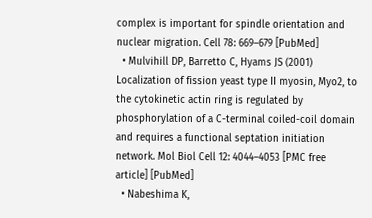complex is important for spindle orientation and nuclear migration. Cell 78: 669–679 [PubMed]
  • Mulvihill DP, Barretto C, Hyams JS (2001) Localization of fission yeast type II myosin, Myo2, to the cytokinetic actin ring is regulated by phosphorylation of a C-terminal coiled-coil domain and requires a functional septation initiation network. Mol Biol Cell 12: 4044–4053 [PMC free article] [PubMed]
  • Nabeshima K,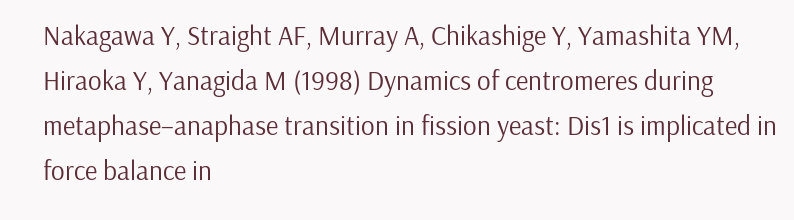Nakagawa Y, Straight AF, Murray A, Chikashige Y, Yamashita YM, Hiraoka Y, Yanagida M (1998) Dynamics of centromeres during metaphase–anaphase transition in fission yeast: Dis1 is implicated in force balance in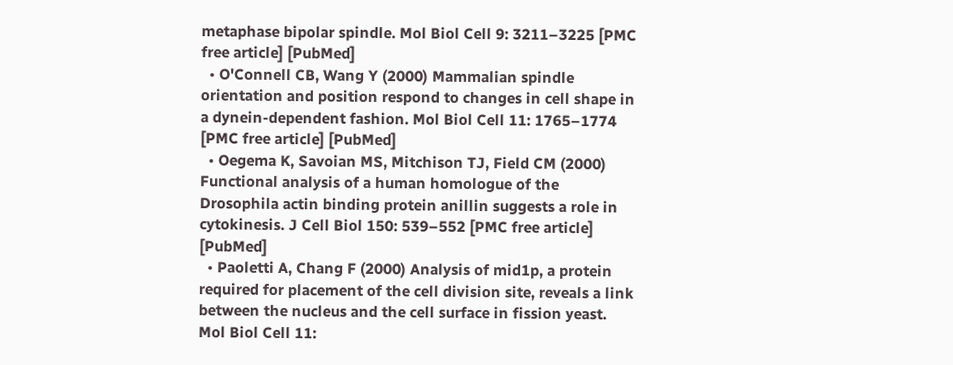metaphase bipolar spindle. Mol Biol Cell 9: 3211–3225 [PMC free article] [PubMed]
  • O'Connell CB, Wang Y (2000) Mammalian spindle orientation and position respond to changes in cell shape in a dynein-dependent fashion. Mol Biol Cell 11: 1765–1774 [PMC free article] [PubMed]
  • Oegema K, Savoian MS, Mitchison TJ, Field CM (2000) Functional analysis of a human homologue of the Drosophila actin binding protein anillin suggests a role in cytokinesis. J Cell Biol 150: 539–552 [PMC free article] [PubMed]
  • Paoletti A, Chang F (2000) Analysis of mid1p, a protein required for placement of the cell division site, reveals a link between the nucleus and the cell surface in fission yeast. Mol Biol Cell 11: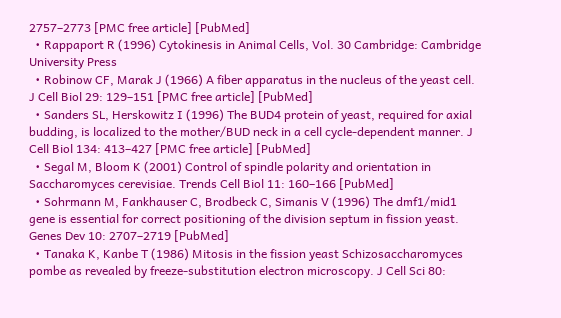2757–2773 [PMC free article] [PubMed]
  • Rappaport R (1996) Cytokinesis in Animal Cells, Vol. 30 Cambridge: Cambridge University Press
  • Robinow CF, Marak J (1966) A fiber apparatus in the nucleus of the yeast cell. J Cell Biol 29: 129–151 [PMC free article] [PubMed]
  • Sanders SL, Herskowitz I (1996) The BUD4 protein of yeast, required for axial budding, is localized to the mother/BUD neck in a cell cycle-dependent manner. J Cell Biol 134: 413–427 [PMC free article] [PubMed]
  • Segal M, Bloom K (2001) Control of spindle polarity and orientation in Saccharomyces cerevisiae. Trends Cell Biol 11: 160–166 [PubMed]
  • Sohrmann M, Fankhauser C, Brodbeck C, Simanis V (1996) The dmf1/mid1 gene is essential for correct positioning of the division septum in fission yeast. Genes Dev 10: 2707–2719 [PubMed]
  • Tanaka K, Kanbe T (1986) Mitosis in the fission yeast Schizosaccharomyces pombe as revealed by freeze-substitution electron microscopy. J Cell Sci 80: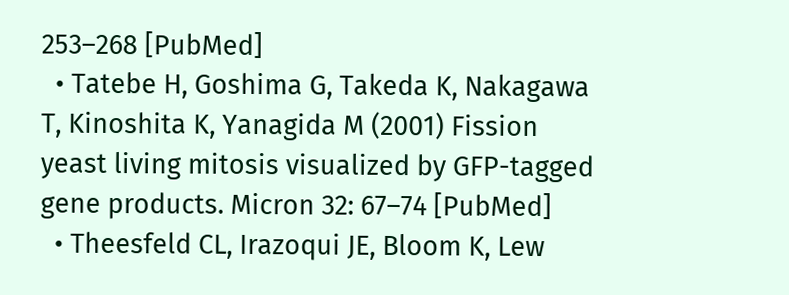253–268 [PubMed]
  • Tatebe H, Goshima G, Takeda K, Nakagawa T, Kinoshita K, Yanagida M (2001) Fission yeast living mitosis visualized by GFP-tagged gene products. Micron 32: 67–74 [PubMed]
  • Theesfeld CL, Irazoqui JE, Bloom K, Lew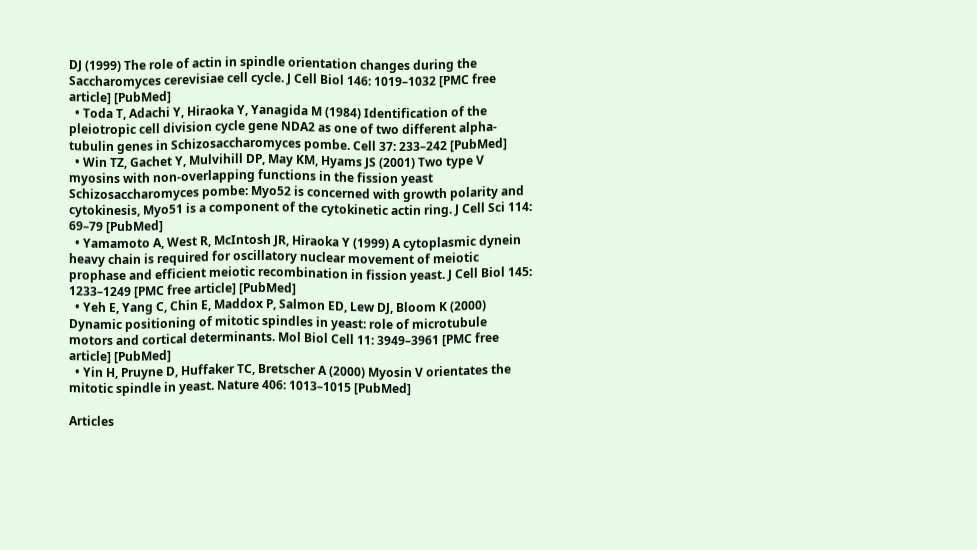DJ (1999) The role of actin in spindle orientation changes during the Saccharomyces cerevisiae cell cycle. J Cell Biol 146: 1019–1032 [PMC free article] [PubMed]
  • Toda T, Adachi Y, Hiraoka Y, Yanagida M (1984) Identification of the pleiotropic cell division cycle gene NDA2 as one of two different alpha-tubulin genes in Schizosaccharomyces pombe. Cell 37: 233–242 [PubMed]
  • Win TZ, Gachet Y, Mulvihill DP, May KM, Hyams JS (2001) Two type V myosins with non-overlapping functions in the fission yeast Schizosaccharomyces pombe: Myo52 is concerned with growth polarity and cytokinesis, Myo51 is a component of the cytokinetic actin ring. J Cell Sci 114: 69–79 [PubMed]
  • Yamamoto A, West R, McIntosh JR, Hiraoka Y (1999) A cytoplasmic dynein heavy chain is required for oscillatory nuclear movement of meiotic prophase and efficient meiotic recombination in fission yeast. J Cell Biol 145: 1233–1249 [PMC free article] [PubMed]
  • Yeh E, Yang C, Chin E, Maddox P, Salmon ED, Lew DJ, Bloom K (2000) Dynamic positioning of mitotic spindles in yeast: role of microtubule motors and cortical determinants. Mol Biol Cell 11: 3949–3961 [PMC free article] [PubMed]
  • Yin H, Pruyne D, Huffaker TC, Bretscher A (2000) Myosin V orientates the mitotic spindle in yeast. Nature 406: 1013–1015 [PubMed]

Articles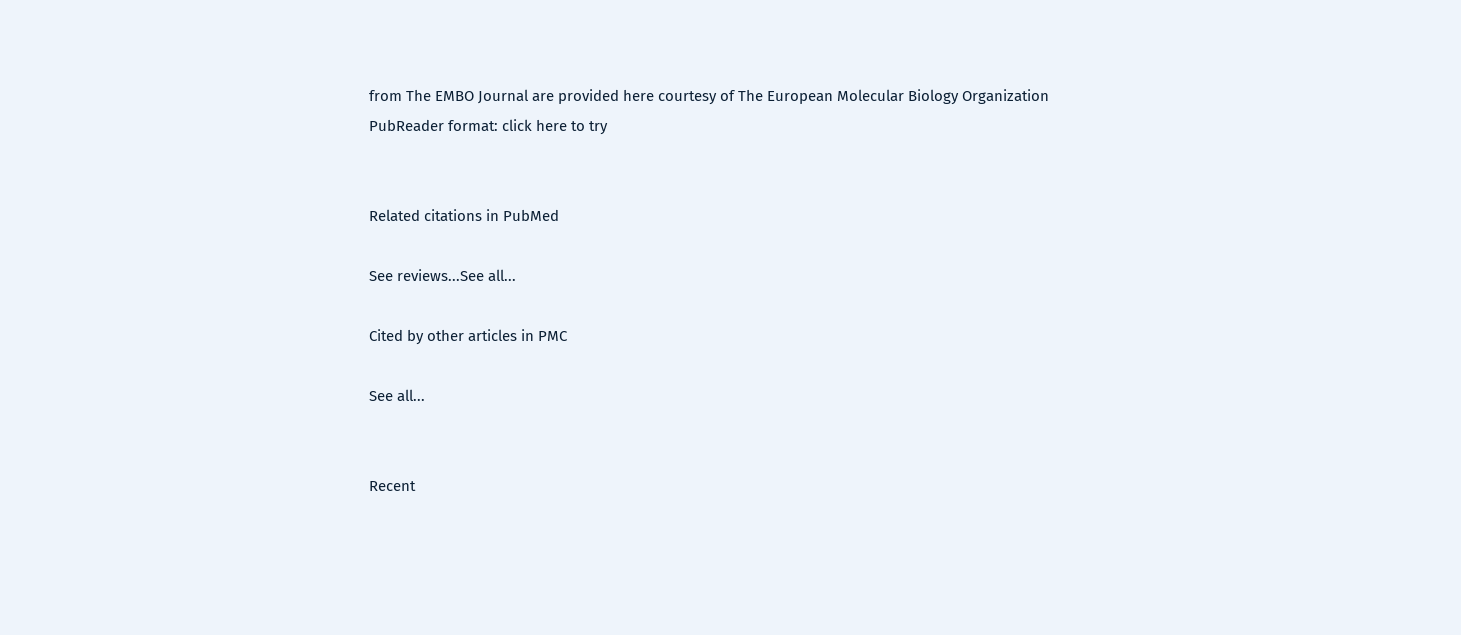from The EMBO Journal are provided here courtesy of The European Molecular Biology Organization
PubReader format: click here to try


Related citations in PubMed

See reviews...See all...

Cited by other articles in PMC

See all...


Recent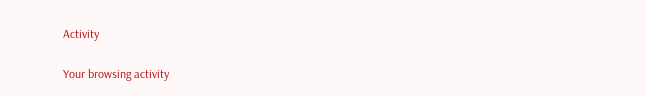Activity

Your browsing activity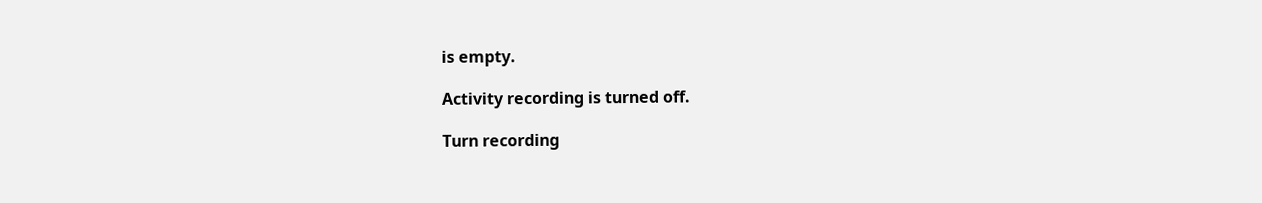is empty.

Activity recording is turned off.

Turn recording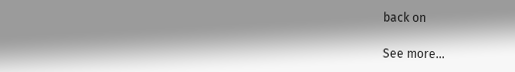back on

See more...